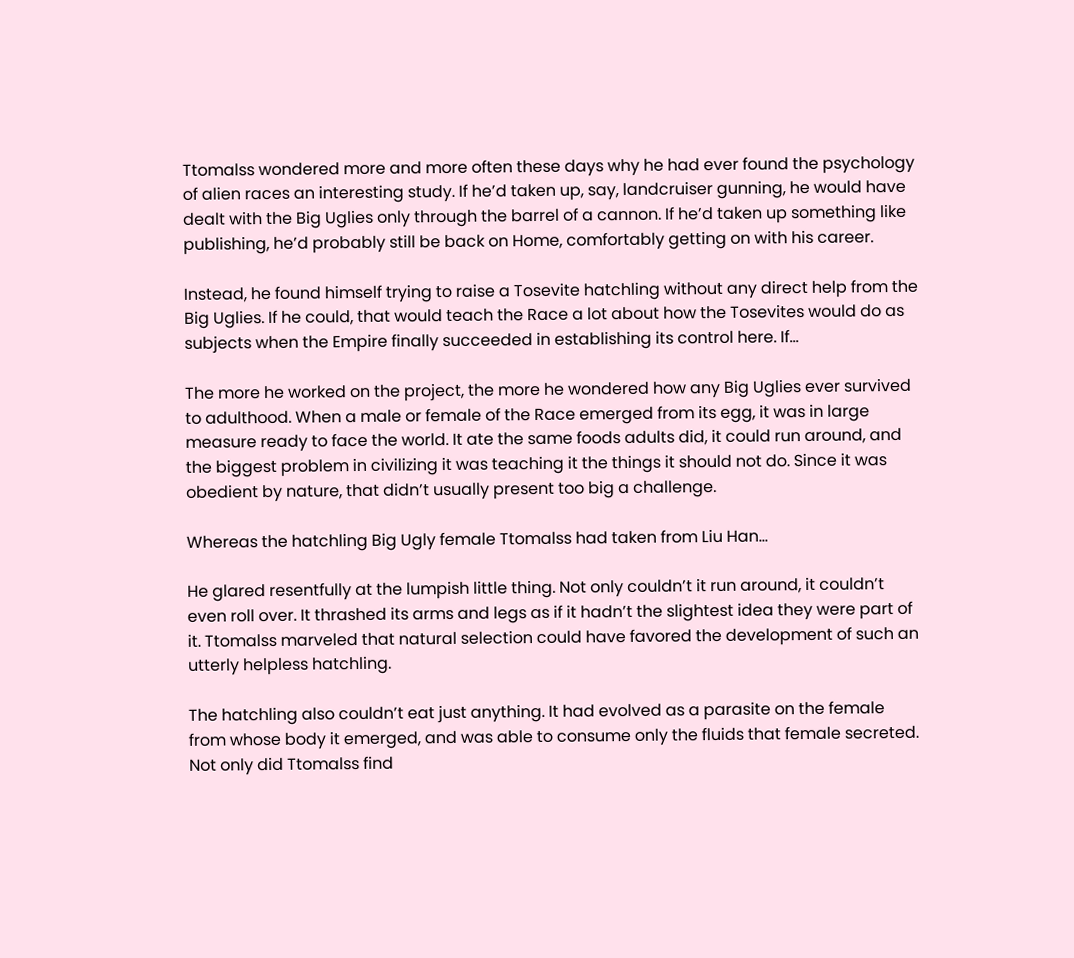Ttomalss wondered more and more often these days why he had ever found the psychology of alien races an interesting study. If he’d taken up, say, landcruiser gunning, he would have dealt with the Big Uglies only through the barrel of a cannon. If he’d taken up something like publishing, he’d probably still be back on Home, comfortably getting on with his career.

Instead, he found himself trying to raise a Tosevite hatchling without any direct help from the Big Uglies. If he could, that would teach the Race a lot about how the Tosevites would do as subjects when the Empire finally succeeded in establishing its control here. If…

The more he worked on the project, the more he wondered how any Big Uglies ever survived to adulthood. When a male or female of the Race emerged from its egg, it was in large measure ready to face the world. It ate the same foods adults did, it could run around, and the biggest problem in civilizing it was teaching it the things it should not do. Since it was obedient by nature, that didn’t usually present too big a challenge.

Whereas the hatchling Big Ugly female Ttomalss had taken from Liu Han…

He glared resentfully at the lumpish little thing. Not only couldn’t it run around, it couldn’t even roll over. It thrashed its arms and legs as if it hadn’t the slightest idea they were part of it. Ttomalss marveled that natural selection could have favored the development of such an utterly helpless hatchling.

The hatchling also couldn’t eat just anything. It had evolved as a parasite on the female from whose body it emerged, and was able to consume only the fluids that female secreted. Not only did Ttomalss find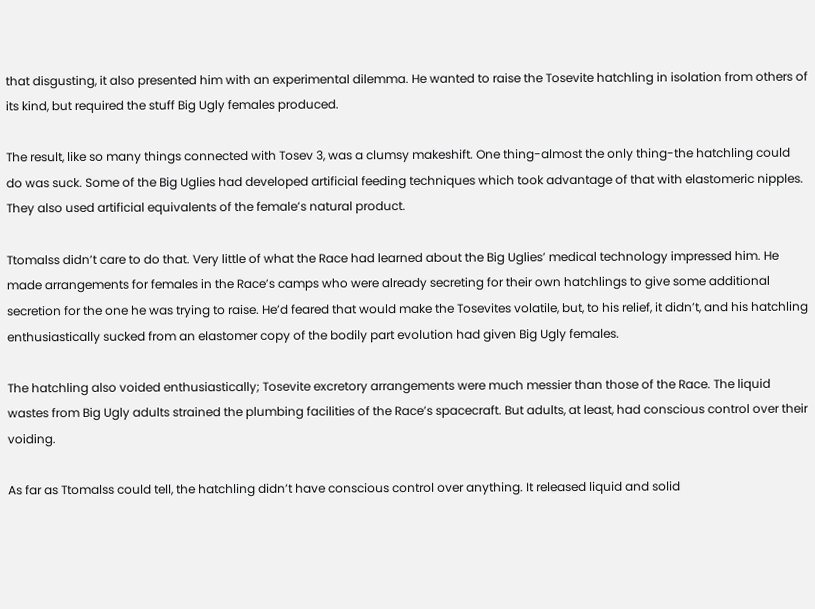that disgusting, it also presented him with an experimental dilemma. He wanted to raise the Tosevite hatchling in isolation from others of its kind, but required the stuff Big Ugly females produced.

The result, like so many things connected with Tosev 3, was a clumsy makeshift. One thing-almost the only thing-the hatchling could do was suck. Some of the Big Uglies had developed artificial feeding techniques which took advantage of that with elastomeric nipples. They also used artificial equivalents of the female’s natural product.

Ttomalss didn’t care to do that. Very little of what the Race had learned about the Big Uglies’ medical technology impressed him. He made arrangements for females in the Race’s camps who were already secreting for their own hatchlings to give some additional secretion for the one he was trying to raise. He’d feared that would make the Tosevites volatile, but, to his relief, it didn’t, and his hatchling enthusiastically sucked from an elastomer copy of the bodily part evolution had given Big Ugly females.

The hatchling also voided enthusiastically; Tosevite excretory arrangements were much messier than those of the Race. The liquid wastes from Big Ugly adults strained the plumbing facilities of the Race’s spacecraft. But adults, at least, had conscious control over their voiding.

As far as Ttomalss could tell, the hatchling didn’t have conscious control over anything. It released liquid and solid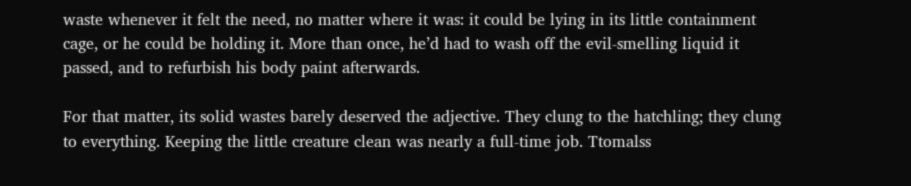waste whenever it felt the need, no matter where it was: it could be lying in its little containment cage, or he could be holding it. More than once, he’d had to wash off the evil-smelling liquid it passed, and to refurbish his body paint afterwards.

For that matter, its solid wastes barely deserved the adjective. They clung to the hatchling; they clung to everything. Keeping the little creature clean was nearly a full-time job. Ttomalss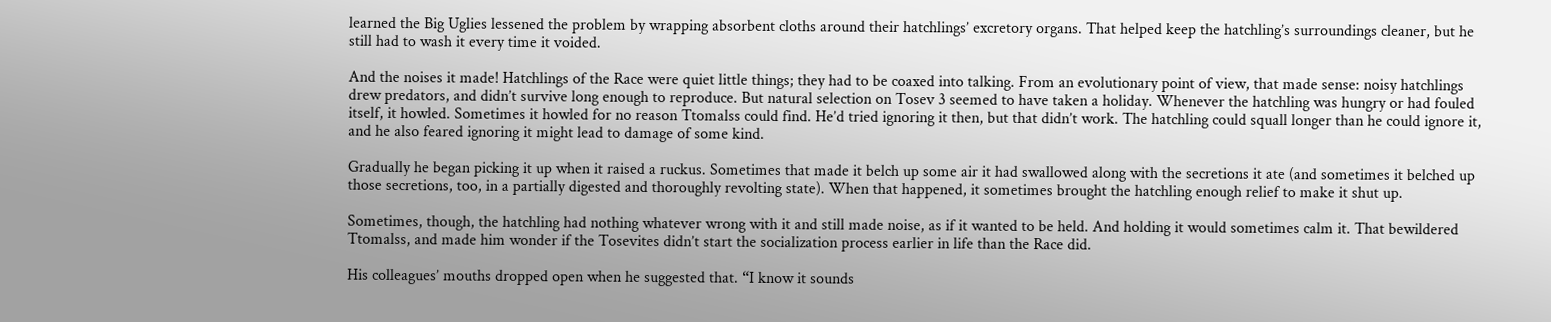learned the Big Uglies lessened the problem by wrapping absorbent cloths around their hatchlings’ excretory organs. That helped keep the hatchling’s surroundings cleaner, but he still had to wash it every time it voided.

And the noises it made! Hatchlings of the Race were quiet little things; they had to be coaxed into talking. From an evolutionary point of view, that made sense: noisy hatchlings drew predators, and didn’t survive long enough to reproduce. But natural selection on Tosev 3 seemed to have taken a holiday. Whenever the hatchling was hungry or had fouled itself, it howled. Sometimes it howled for no reason Ttomalss could find. He’d tried ignoring it then, but that didn’t work. The hatchling could squall longer than he could ignore it, and he also feared ignoring it might lead to damage of some kind.

Gradually he began picking it up when it raised a ruckus. Sometimes that made it belch up some air it had swallowed along with the secretions it ate (and sometimes it belched up those secretions, too, in a partially digested and thoroughly revolting state). When that happened, it sometimes brought the hatchling enough relief to make it shut up.

Sometimes, though, the hatchling had nothing whatever wrong with it and still made noise, as if it wanted to be held. And holding it would sometimes calm it. That bewildered Ttomalss, and made him wonder if the Tosevites didn’t start the socialization process earlier in life than the Race did.

His colleagues’ mouths dropped open when he suggested that. “I know it sounds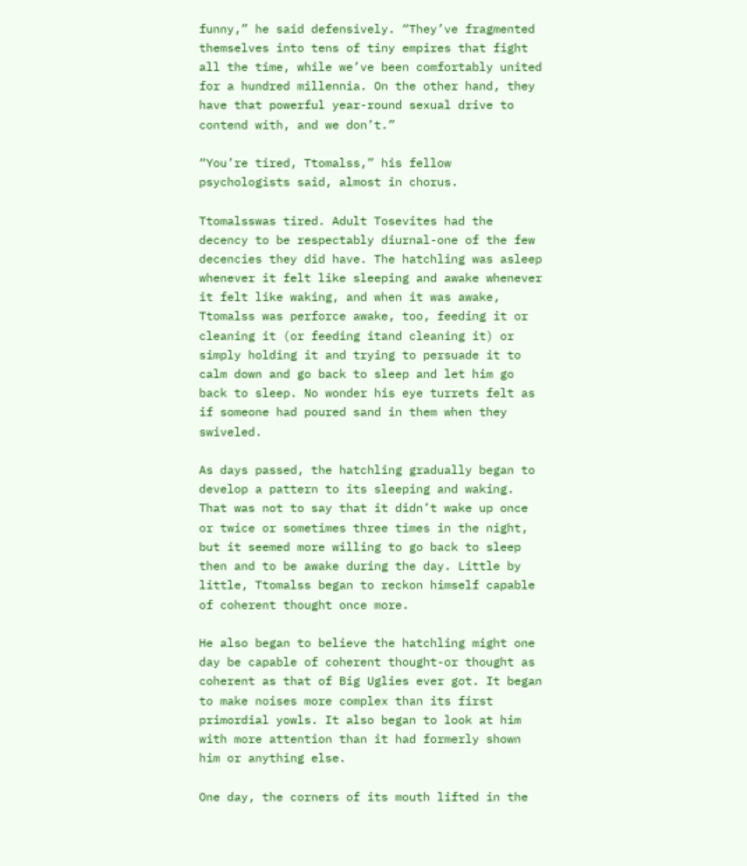funny,” he said defensively. “They’ve fragmented themselves into tens of tiny empires that fight all the time, while we’ve been comfortably united for a hundred millennia. On the other hand, they have that powerful year-round sexual drive to contend with, and we don’t.”

“You’re tired, Ttomalss,” his fellow psychologists said, almost in chorus.

Ttomalsswas tired. Adult Tosevites had the decency to be respectably diurnal-one of the few decencies they did have. The hatchling was asleep whenever it felt like sleeping and awake whenever it felt like waking, and when it was awake, Ttomalss was perforce awake, too, feeding it or cleaning it (or feeding itand cleaning it) or simply holding it and trying to persuade it to calm down and go back to sleep and let him go back to sleep. No wonder his eye turrets felt as if someone had poured sand in them when they swiveled.

As days passed, the hatchling gradually began to develop a pattern to its sleeping and waking. That was not to say that it didn’t wake up once or twice or sometimes three times in the night, but it seemed more willing to go back to sleep then and to be awake during the day. Little by little, Ttomalss began to reckon himself capable of coherent thought once more.

He also began to believe the hatchling might one day be capable of coherent thought-or thought as coherent as that of Big Uglies ever got. It began to make noises more complex than its first primordial yowls. It also began to look at him with more attention than it had formerly shown him or anything else.

One day, the corners of its mouth lifted in the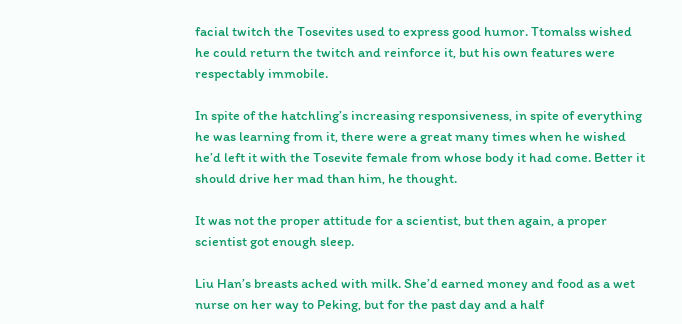facial twitch the Tosevites used to express good humor. Ttomalss wished he could return the twitch and reinforce it, but his own features were respectably immobile.

In spite of the hatchling’s increasing responsiveness, in spite of everything he was learning from it, there were a great many times when he wished he’d left it with the Tosevite female from whose body it had come. Better it should drive her mad than him, he thought.

It was not the proper attitude for a scientist, but then again, a proper scientist got enough sleep.

Liu Han’s breasts ached with milk. She’d earned money and food as a wet nurse on her way to Peking, but for the past day and a half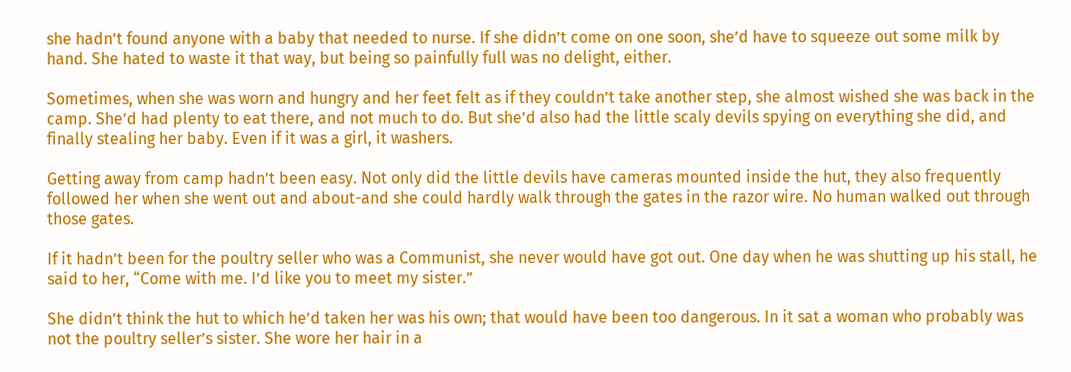she hadn’t found anyone with a baby that needed to nurse. If she didn’t come on one soon, she’d have to squeeze out some milk by hand. She hated to waste it that way, but being so painfully full was no delight, either.

Sometimes, when she was worn and hungry and her feet felt as if they couldn’t take another step, she almost wished she was back in the camp. She’d had plenty to eat there, and not much to do. But she’d also had the little scaly devils spying on everything she did, and finally stealing her baby. Even if it was a girl, it washers.

Getting away from camp hadn’t been easy. Not only did the little devils have cameras mounted inside the hut, they also frequently followed her when she went out and about-and she could hardly walk through the gates in the razor wire. No human walked out through those gates.

If it hadn’t been for the poultry seller who was a Communist, she never would have got out. One day when he was shutting up his stall, he said to her, “Come with me. I’d like you to meet my sister.”

She didn’t think the hut to which he’d taken her was his own; that would have been too dangerous. In it sat a woman who probably was not the poultry seller’s sister. She wore her hair in a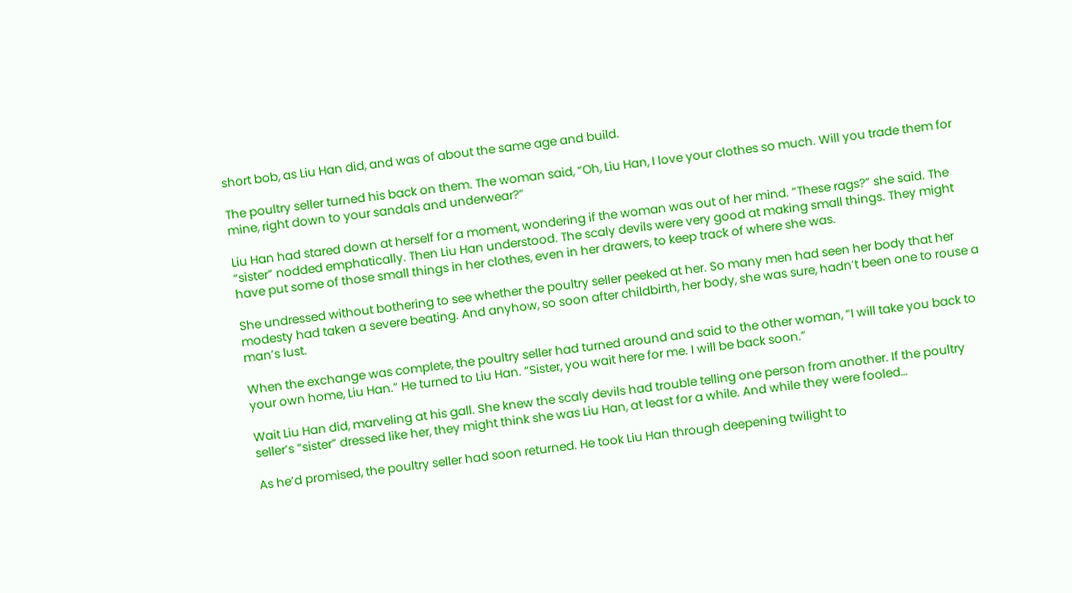short bob, as Liu Han did, and was of about the same age and build.

The poultry seller turned his back on them. The woman said, “Oh, Liu Han, I love your clothes so much. Will you trade them for mine, right down to your sandals and underwear?”

Liu Han had stared down at herself for a moment, wondering if the woman was out of her mind. “These rags?” she said. The “sister” nodded emphatically. Then Liu Han understood. The scaly devils were very good at making small things. They might have put some of those small things in her clothes, even in her drawers, to keep track of where she was.

She undressed without bothering to see whether the poultry seller peeked at her. So many men had seen her body that her modesty had taken a severe beating. And anyhow, so soon after childbirth, her body, she was sure, hadn’t been one to rouse a man’s lust.

When the exchange was complete, the poultry seller had turned around and said to the other woman, “I will take you back to your own home, Liu Han.” He turned to Liu Han. “Sister, you wait here for me. I will be back soon.”

Wait Liu Han did, marveling at his gall. She knew the scaly devils had trouble telling one person from another. If the poultry seller’s “sister” dressed like her, they might think she was Liu Han, at least for a while. And while they were fooled…

As he’d promised, the poultry seller had soon returned. He took Liu Han through deepening twilight to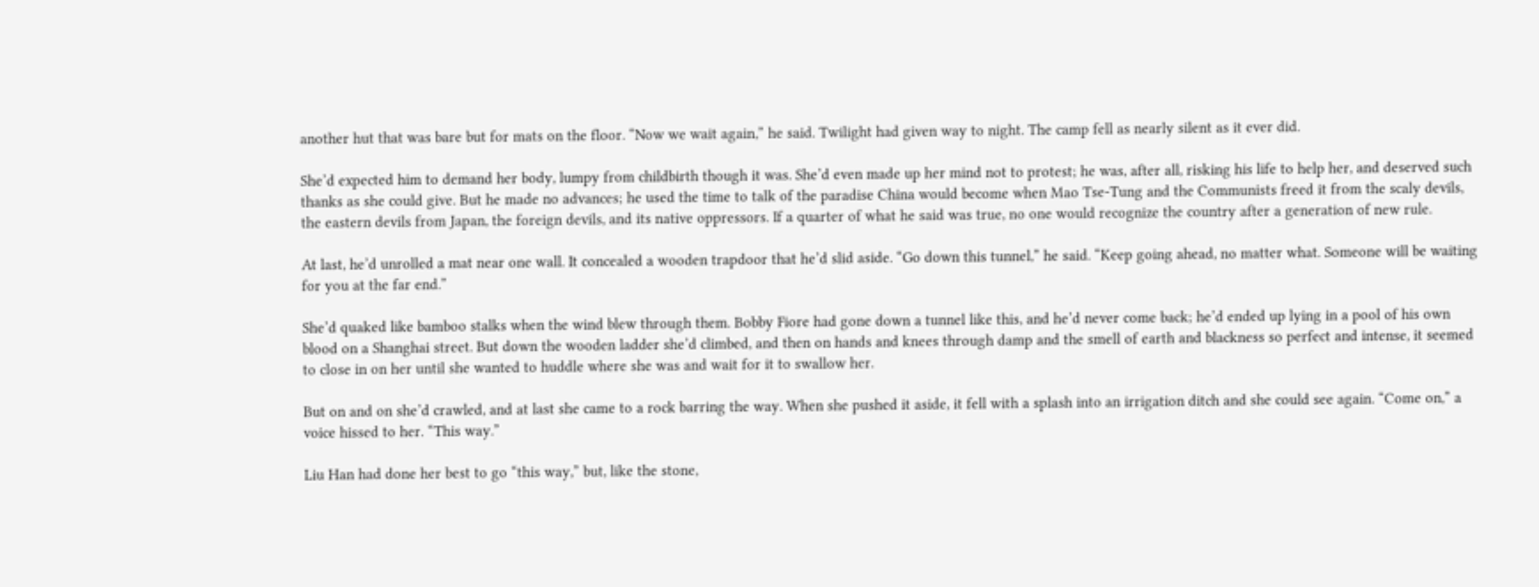another hut that was bare but for mats on the floor. “Now we wait again,” he said. Twilight had given way to night. The camp fell as nearly silent as it ever did.

She’d expected him to demand her body, lumpy from childbirth though it was. She’d even made up her mind not to protest; he was, after all, risking his life to help her, and deserved such thanks as she could give. But he made no advances; he used the time to talk of the paradise China would become when Mao Tse-Tung and the Communists freed it from the scaly devils, the eastern devils from Japan, the foreign devils, and its native oppressors. If a quarter of what he said was true, no one would recognize the country after a generation of new rule.

At last, he’d unrolled a mat near one wall. It concealed a wooden trapdoor that he’d slid aside. “Go down this tunnel,” he said. “Keep going ahead, no matter what. Someone will be waiting for you at the far end.”

She’d quaked like bamboo stalks when the wind blew through them. Bobby Fiore had gone down a tunnel like this, and he’d never come back; he’d ended up lying in a pool of his own blood on a Shanghai street. But down the wooden ladder she’d climbed, and then on hands and knees through damp and the smell of earth and blackness so perfect and intense, it seemed to close in on her until she wanted to huddle where she was and wait for it to swallow her.

But on and on she’d crawled, and at last she came to a rock barring the way. When she pushed it aside, it fell with a splash into an irrigation ditch and she could see again. “Come on,” a voice hissed to her. “This way.”

Liu Han had done her best to go “this way,” but, like the stone,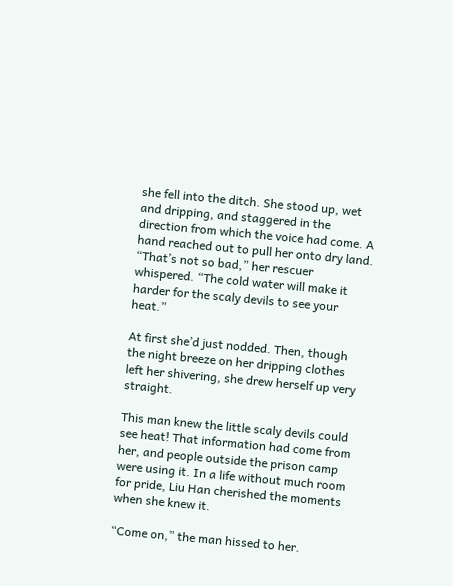she fell into the ditch. She stood up, wet and dripping, and staggered in the direction from which the voice had come. A hand reached out to pull her onto dry land. “That’s not so bad,” her rescuer whispered. “The cold water will make it harder for the scaly devils to see your heat.”

At first she’d just nodded. Then, though the night breeze on her dripping clothes left her shivering, she drew herself up very straight.

This man knew the little scaly devils could see heat! That information had come from her, and people outside the prison camp were using it. In a life without much room for pride, Liu Han cherished the moments when she knew it.

“Come on,” the man hissed to her.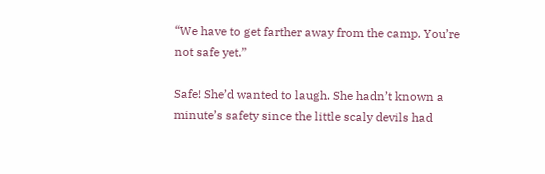“We have to get farther away from the camp. You’re not safe yet.”

Safe! She’d wanted to laugh. She hadn’t known a minute’s safety since the little scaly devils had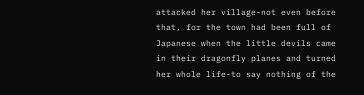attacked her village-not even before that, for the town had been full of Japanese when the little devils came in their dragonfly planes and turned her whole life-to say nothing of the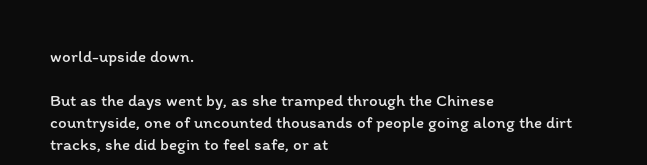world-upside down.

But as the days went by, as she tramped through the Chinese countryside, one of uncounted thousands of people going along the dirt tracks, she did begin to feel safe, or at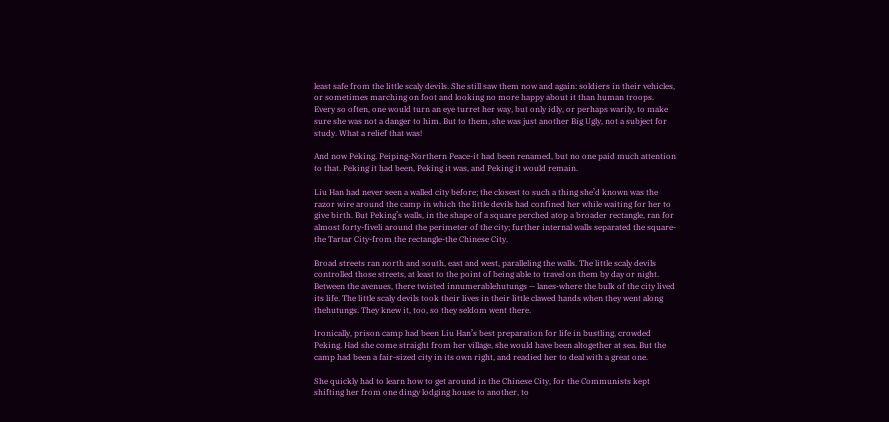least safe from the little scaly devils. She still saw them now and again: soldiers in their vehicles, or sometimes marching on foot and looking no more happy about it than human troops. Every so often, one would turn an eye turret her way, but only idly, or perhaps warily, to make sure she was not a danger to him. But to them, she was just another Big Ugly, not a subject for study. What a relief that was!

And now Peking. Peiping-Northern Peace-it had been renamed, but no one paid much attention to that. Peking it had been, Peking it was, and Peking it would remain.

Liu Han had never seen a walled city before; the closest to such a thing she’d known was the razor wire around the camp in which the little devils had confined her while waiting for her to give birth. But Peking’s walls, in the shape of a square perched atop a broader rectangle, ran for almost forty-fiveli around the perimeter of the city; further internal walls separated the square-the Tartar City-from the rectangle-the Chinese City.

Broad streets ran north and south, east and west, paralleling the walls. The little scaly devils controlled those streets, at least to the point of being able to travel on them by day or night. Between the avenues, there twisted innumerablehutungs — lanes-where the bulk of the city lived its life. The little scaly devils took their lives in their little clawed hands when they went along thehutungs. They knew it, too, so they seldom went there.

Ironically, prison camp had been Liu Han’s best preparation for life in bustling, crowded Peking. Had she come straight from her village, she would have been altogether at sea. But the camp had been a fair-sized city in its own right, and readied her to deal with a great one.

She quickly had to learn how to get around in the Chinese City, for the Communists kept shifting her from one dingy lodging house to another, to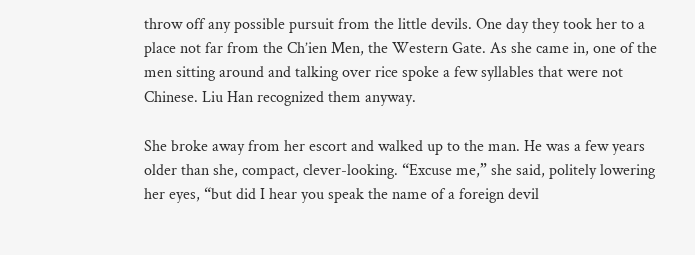throw off any possible pursuit from the little devils. One day they took her to a place not far from the Ch’ien Men, the Western Gate. As she came in, one of the men sitting around and talking over rice spoke a few syllables that were not Chinese. Liu Han recognized them anyway.

She broke away from her escort and walked up to the man. He was a few years older than she, compact, clever-looking. “Excuse me,” she said, politely lowering her eyes, “but did I hear you speak the name of a foreign devil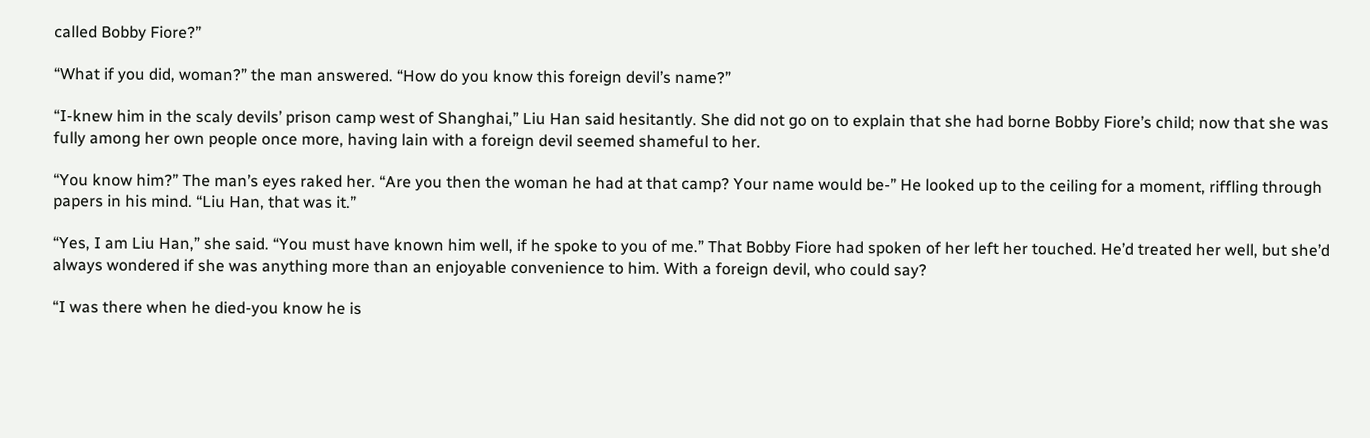called Bobby Fiore?”

“What if you did, woman?” the man answered. “How do you know this foreign devil’s name?”

“I-knew him in the scaly devils’ prison camp west of Shanghai,” Liu Han said hesitantly. She did not go on to explain that she had borne Bobby Fiore’s child; now that she was fully among her own people once more, having lain with a foreign devil seemed shameful to her.

“You know him?” The man’s eyes raked her. “Are you then the woman he had at that camp? Your name would be-” He looked up to the ceiling for a moment, riffling through papers in his mind. “Liu Han, that was it.”

“Yes, I am Liu Han,” she said. “You must have known him well, if he spoke to you of me.” That Bobby Fiore had spoken of her left her touched. He’d treated her well, but she’d always wondered if she was anything more than an enjoyable convenience to him. With a foreign devil, who could say?

“I was there when he died-you know he is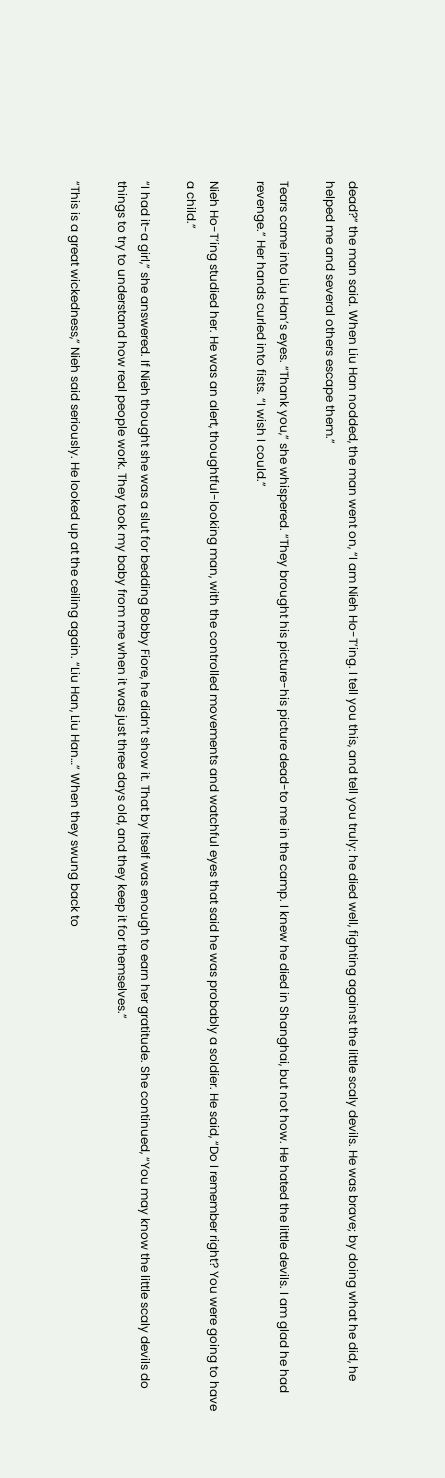dead?” the man said. When Liu Han nodded, the man went on, “I am Nieh Ho-T’ing. I tell you this, and tell you truly: he died well, fighting against the little scaly devils. He was brave; by doing what he did, he helped me and several others escape them.”

Tears came into Liu Han’s eyes. “Thank you,” she whispered. “They brought his picture-his picture dead-to me in the camp. I knew he died in Shanghai, but not how. He hated the little devils. I am glad he had revenge.” Her hands curled into fists. “I wish I could.”

Nieh Ho-T’ing studied her. He was an alert, thoughtful-looking man, with the controlled movements and watchful eyes that said he was probably a soldier. He said, “Do I remember right? You were going to have a child.”

“I had it-a girl,” she answered. If Nieh thought she was a slut for bedding Bobby Fiore, he didn’t show it. That by itself was enough to earn her gratitude. She continued, “You may know the little scaly devils do things to try to understand how real people work. They took my baby from me when it was just three days old, and they keep it for themselves.”

“This is a great wickedness,” Nieh said seriously. He looked up at the ceiling again. “Liu Han, Liu Han…” When they swung back to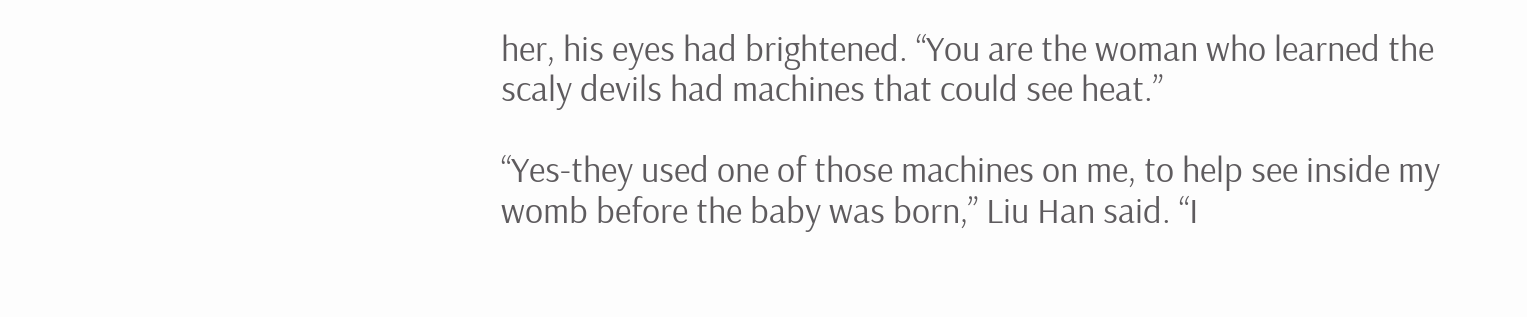her, his eyes had brightened. “You are the woman who learned the scaly devils had machines that could see heat.”

“Yes-they used one of those machines on me, to help see inside my womb before the baby was born,” Liu Han said. “I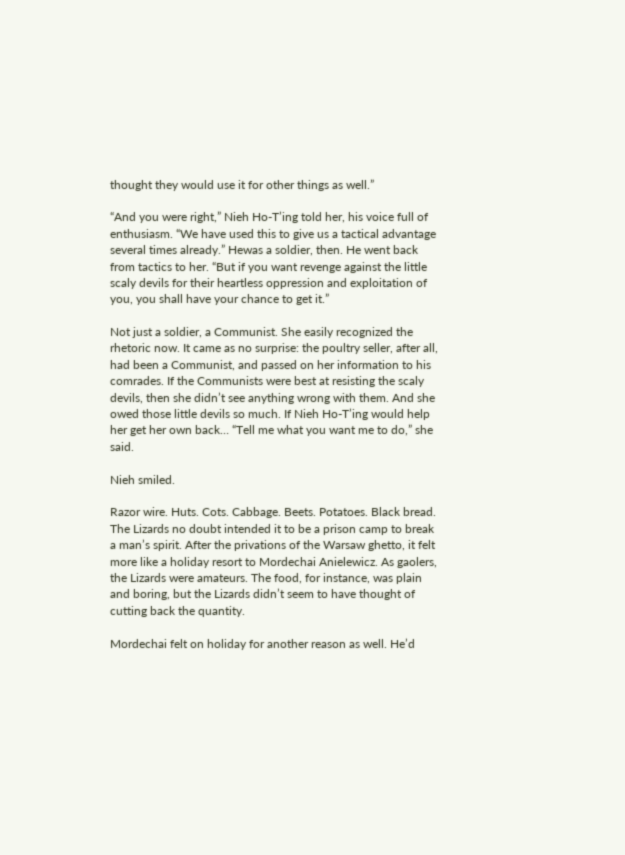thought they would use it for other things as well.”

“And you were right,” Nieh Ho-T’ing told her, his voice full of enthusiasm. “We have used this to give us a tactical advantage several times already.” Hewas a soldier, then. He went back from tactics to her. “But if you want revenge against the little scaly devils for their heartless oppression and exploitation of you, you shall have your chance to get it.”

Not just a soldier, a Communist. She easily recognized the rhetoric now. It came as no surprise: the poultry seller, after all, had been a Communist, and passed on her information to his comrades. If the Communists were best at resisting the scaly devils, then she didn’t see anything wrong with them. And she owed those little devils so much. If Nieh Ho-T’ing would help her get her own back… “Tell me what you want me to do,” she said.

Nieh smiled.

Razor wire. Huts. Cots. Cabbage. Beets. Potatoes. Black bread. The Lizards no doubt intended it to be a prison camp to break a man’s spirit. After the privations of the Warsaw ghetto, it felt more like a holiday resort to Mordechai Anielewicz. As gaolers, the Lizards were amateurs. The food, for instance, was plain and boring, but the Lizards didn’t seem to have thought of cutting back the quantity.

Mordechai felt on holiday for another reason as well. He’d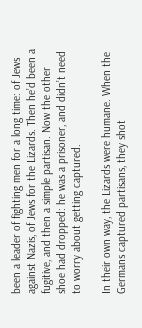been a leader of fighting men for a long time: of Jews against Nazis, of Jews for the Lizards. Then he’d been a fugitive, and then a simple partisan. Now the other shoe had dropped: he was a prisoner, and didn’t need to worry about getting captured.

In their own way, the Lizards were humane. When the Germans captured partisans, they shot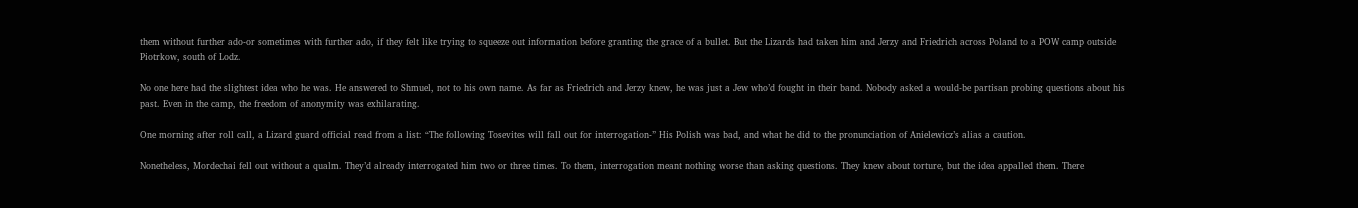them without further ado-or sometimes with further ado, if they felt like trying to squeeze out information before granting the grace of a bullet. But the Lizards had taken him and Jerzy and Friedrich across Poland to a POW camp outside Piotrkow, south of Lodz.

No one here had the slightest idea who he was. He answered to Shmuel, not to his own name. As far as Friedrich and Jerzy knew, he was just a Jew who’d fought in their band. Nobody asked a would-be partisan probing questions about his past. Even in the camp, the freedom of anonymity was exhilarating.

One morning after roll call, a Lizard guard official read from a list: “The following Tosevites will fall out for interrogation-” His Polish was bad, and what he did to the pronunciation of Anielewicz’s alias a caution.

Nonetheless, Mordechai fell out without a qualm. They’d already interrogated him two or three times. To them, interrogation meant nothing worse than asking questions. They knew about torture, but the idea appalled them. There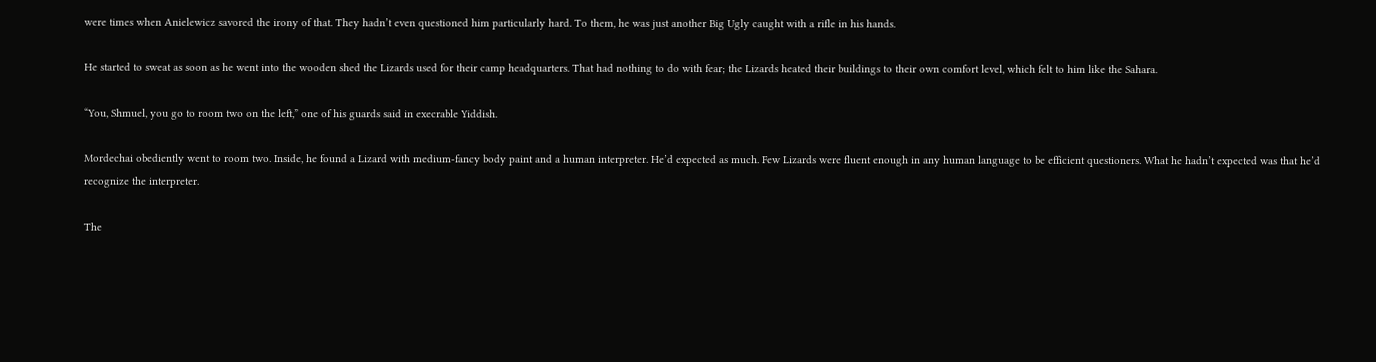were times when Anielewicz savored the irony of that. They hadn’t even questioned him particularly hard. To them, he was just another Big Ugly caught with a rifle in his hands.

He started to sweat as soon as he went into the wooden shed the Lizards used for their camp headquarters. That had nothing to do with fear; the Lizards heated their buildings to their own comfort level, which felt to him like the Sahara.

“You, Shmuel, you go to room two on the left,” one of his guards said in execrable Yiddish.

Mordechai obediently went to room two. Inside, he found a Lizard with medium-fancy body paint and a human interpreter. He’d expected as much. Few Lizards were fluent enough in any human language to be efficient questioners. What he hadn’t expected was that he’d recognize the interpreter.

The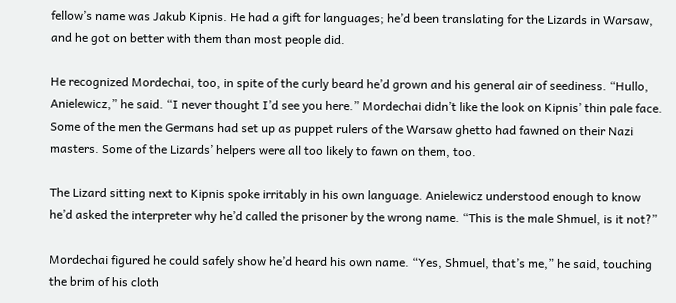fellow’s name was Jakub Kipnis. He had a gift for languages; he’d been translating for the Lizards in Warsaw, and he got on better with them than most people did.

He recognized Mordechai, too, in spite of the curly beard he’d grown and his general air of seediness. “Hullo, Anielewicz,” he said. “I never thought I’d see you here.” Mordechai didn’t like the look on Kipnis’ thin pale face. Some of the men the Germans had set up as puppet rulers of the Warsaw ghetto had fawned on their Nazi masters. Some of the Lizards’ helpers were all too likely to fawn on them, too.

The Lizard sitting next to Kipnis spoke irritably in his own language. Anielewicz understood enough to know he’d asked the interpreter why he’d called the prisoner by the wrong name. “This is the male Shmuel, is it not?”

Mordechai figured he could safely show he’d heard his own name. “Yes, Shmuel, that’s me,” he said, touching the brim of his cloth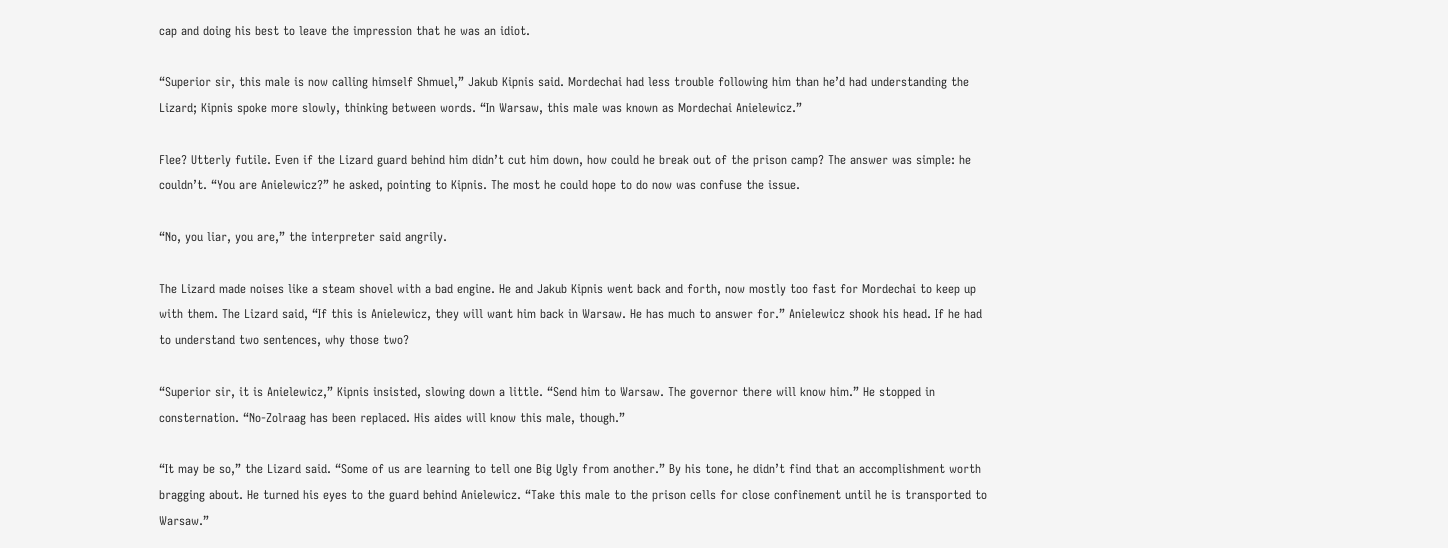cap and doing his best to leave the impression that he was an idiot.

“Superior sir, this male is now calling himself Shmuel,” Jakub Kipnis said. Mordechai had less trouble following him than he’d had understanding the Lizard; Kipnis spoke more slowly, thinking between words. “In Warsaw, this male was known as Mordechai Anielewicz.”

Flee? Utterly futile. Even if the Lizard guard behind him didn’t cut him down, how could he break out of the prison camp? The answer was simple: he couldn’t. “You are Anielewicz?” he asked, pointing to Kipnis. The most he could hope to do now was confuse the issue.

“No, you liar, you are,” the interpreter said angrily.

The Lizard made noises like a steam shovel with a bad engine. He and Jakub Kipnis went back and forth, now mostly too fast for Mordechai to keep up with them. The Lizard said, “If this is Anielewicz, they will want him back in Warsaw. He has much to answer for.” Anielewicz shook his head. If he had to understand two sentences, why those two?

“Superior sir, it is Anielewicz,” Kipnis insisted, slowing down a little. “Send him to Warsaw. The governor there will know him.” He stopped in consternation. “No-Zolraag has been replaced. His aides will know this male, though.”

“It may be so,” the Lizard said. “Some of us are learning to tell one Big Ugly from another.” By his tone, he didn’t find that an accomplishment worth bragging about. He turned his eyes to the guard behind Anielewicz. “Take this male to the prison cells for close confinement until he is transported to Warsaw.”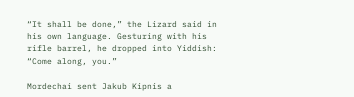“It shall be done,” the Lizard said in his own language. Gesturing with his rifle barrel, he dropped into Yiddish: “Come along, you.”

Mordechai sent Jakub Kipnis a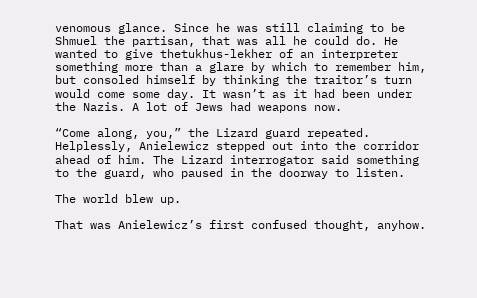venomous glance. Since he was still claiming to be Shmuel the partisan, that was all he could do. He wanted to give thetukhus-lekher of an interpreter something more than a glare by which to remember him, but consoled himself by thinking the traitor’s turn would come some day. It wasn’t as it had been under the Nazis. A lot of Jews had weapons now.

“Come along, you,” the Lizard guard repeated. Helplessly, Anielewicz stepped out into the corridor ahead of him. The Lizard interrogator said something to the guard, who paused in the doorway to listen.

The world blew up.

That was Anielewicz’s first confused thought, anyhow.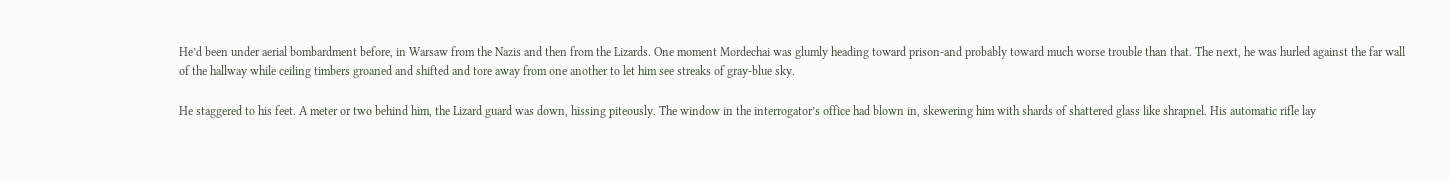He’d been under aerial bombardment before, in Warsaw from the Nazis and then from the Lizards. One moment Mordechai was glumly heading toward prison-and probably toward much worse trouble than that. The next, he was hurled against the far wall of the hallway while ceiling timbers groaned and shifted and tore away from one another to let him see streaks of gray-blue sky.

He staggered to his feet. A meter or two behind him, the Lizard guard was down, hissing piteously. The window in the interrogator’s office had blown in, skewering him with shards of shattered glass like shrapnel. His automatic rifle lay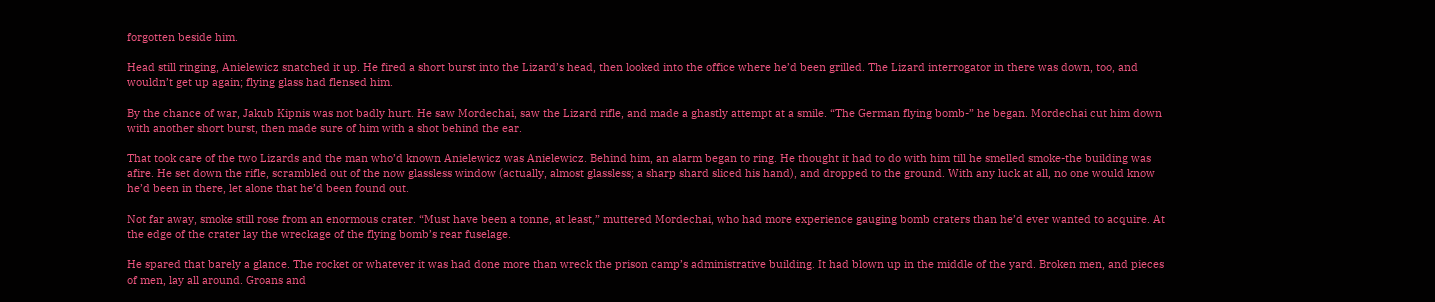forgotten beside him.

Head still ringing, Anielewicz snatched it up. He fired a short burst into the Lizard’s head, then looked into the office where he’d been grilled. The Lizard interrogator in there was down, too, and wouldn’t get up again; flying glass had flensed him.

By the chance of war, Jakub Kipnis was not badly hurt. He saw Mordechai, saw the Lizard rifle, and made a ghastly attempt at a smile. “The German flying bomb-” he began. Mordechai cut him down with another short burst, then made sure of him with a shot behind the ear.

That took care of the two Lizards and the man who’d known Anielewicz was Anielewicz. Behind him, an alarm began to ring. He thought it had to do with him till he smelled smoke-the building was afire. He set down the rifle, scrambled out of the now glassless window (actually, almost glassless; a sharp shard sliced his hand), and dropped to the ground. With any luck at all, no one would know he’d been in there, let alone that he’d been found out.

Not far away, smoke still rose from an enormous crater. “Must have been a tonne, at least,” muttered Mordechai, who had more experience gauging bomb craters than he’d ever wanted to acquire. At the edge of the crater lay the wreckage of the flying bomb’s rear fuselage.

He spared that barely a glance. The rocket or whatever it was had done more than wreck the prison camp’s administrative building. It had blown up in the middle of the yard. Broken men, and pieces of men, lay all around. Groans and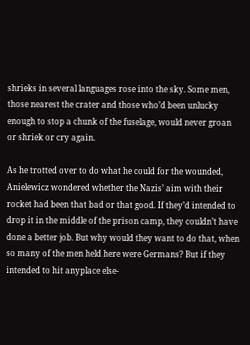shrieks in several languages rose into the sky. Some men, those nearest the crater and those who’d been unlucky enough to stop a chunk of the fuselage, would never groan or shriek or cry again.

As he trotted over to do what he could for the wounded, Anielewicz wondered whether the Nazis’ aim with their rocket had been that bad or that good. If they’d intended to drop it in the middle of the prison camp, they couldn’t have done a better job. But why would they want to do that, when so many of the men held here were Germans? But if they intended to hit anyplace else-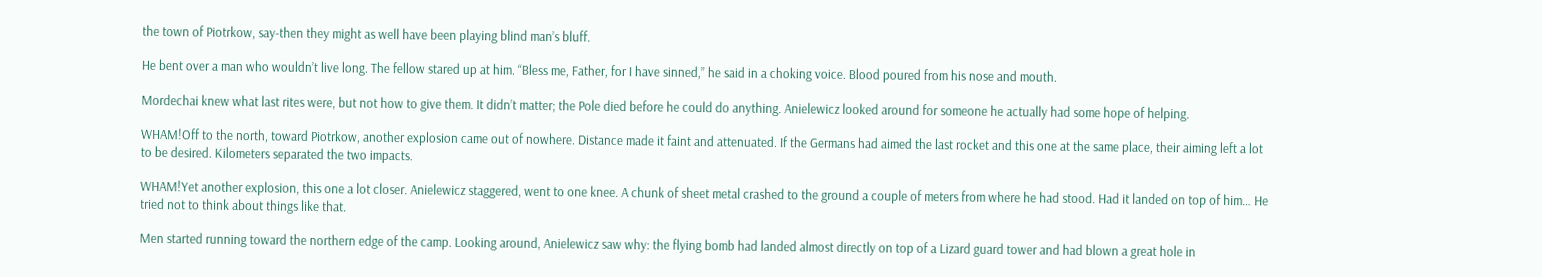the town of Piotrkow, say-then they might as well have been playing blind man’s bluff.

He bent over a man who wouldn’t live long. The fellow stared up at him. “Bless me, Father, for I have sinned,” he said in a choking voice. Blood poured from his nose and mouth.

Mordechai knew what last rites were, but not how to give them. It didn’t matter; the Pole died before he could do anything. Anielewicz looked around for someone he actually had some hope of helping.

WHAM!Off to the north, toward Piotrkow, another explosion came out of nowhere. Distance made it faint and attenuated. If the Germans had aimed the last rocket and this one at the same place, their aiming left a lot to be desired. Kilometers separated the two impacts.

WHAM!Yet another explosion, this one a lot closer. Anielewicz staggered, went to one knee. A chunk of sheet metal crashed to the ground a couple of meters from where he had stood. Had it landed on top of him… He tried not to think about things like that.

Men started running toward the northern edge of the camp. Looking around, Anielewicz saw why: the flying bomb had landed almost directly on top of a Lizard guard tower and had blown a great hole in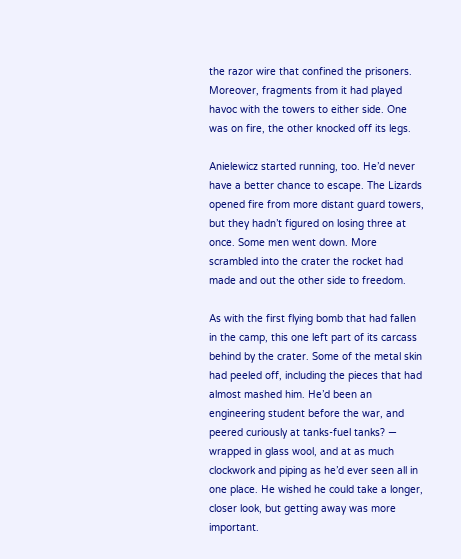the razor wire that confined the prisoners. Moreover, fragments from it had played havoc with the towers to either side. One was on fire, the other knocked off its legs.

Anielewicz started running, too. He’d never have a better chance to escape. The Lizards opened fire from more distant guard towers, but they hadn’t figured on losing three at once. Some men went down. More scrambled into the crater the rocket had made and out the other side to freedom.

As with the first flying bomb that had fallen in the camp, this one left part of its carcass behind by the crater. Some of the metal skin had peeled off, including the pieces that had almost mashed him. He’d been an engineering student before the war, and peered curiously at tanks-fuel tanks? — wrapped in glass wool, and at as much clockwork and piping as he’d ever seen all in one place. He wished he could take a longer, closer look, but getting away was more important.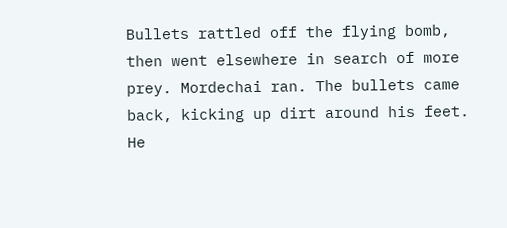Bullets rattled off the flying bomb, then went elsewhere in search of more prey. Mordechai ran. The bullets came back, kicking up dirt around his feet. He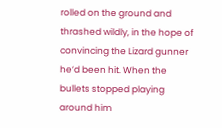rolled on the ground and thrashed wildly, in the hope of convincing the Lizard gunner he’d been hit. When the bullets stopped playing around him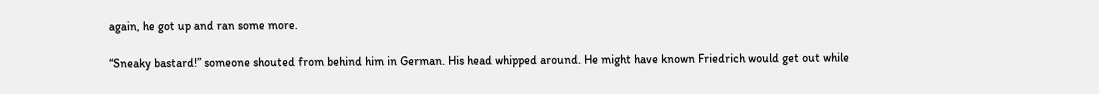again, he got up and ran some more.

“Sneaky bastard!” someone shouted from behind him in German. His head whipped around. He might have known Friedrich would get out while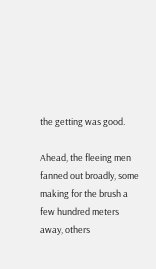the getting was good.

Ahead, the fleeing men fanned out broadly, some making for the brush a few hundred meters away, others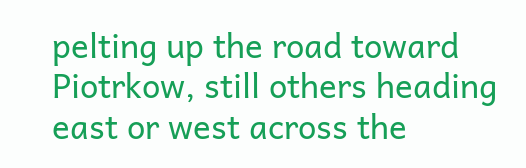pelting up the road toward Piotrkow, still others heading east or west across the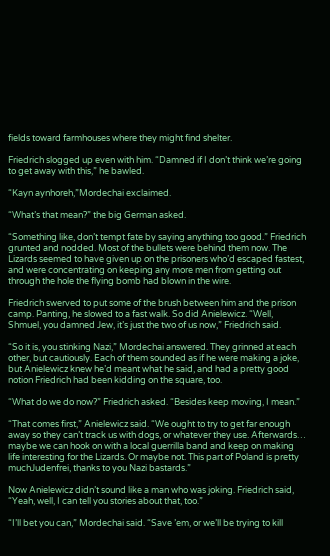fields toward farmhouses where they might find shelter.

Friedrich slogged up even with him. “Damned if I don’t think we’re going to get away with this,” he bawled.

“Kayn aynhoreh,”Mordechai exclaimed.

“What’s that mean?” the big German asked.

“Something like, don’t tempt fate by saying anything too good.” Friedrich grunted and nodded. Most of the bullets were behind them now. The Lizards seemed to have given up on the prisoners who’d escaped fastest, and were concentrating on keeping any more men from getting out through the hole the flying bomb had blown in the wire.

Friedrich swerved to put some of the brush between him and the prison camp. Panting, he slowed to a fast walk. So did Anielewicz. “Well, Shmuel, you damned Jew, it’s just the two of us now,” Friedrich said.

“So it is, you stinking Nazi,” Mordechai answered. They grinned at each other, but cautiously. Each of them sounded as if he were making a joke, but Anielewicz knew he’d meant what he said, and had a pretty good notion Friedrich had been kidding on the square, too.

“What do we do now?” Friedrich asked. “Besides keep moving, I mean.”

“That comes first,” Anielewicz said. “We ought to try to get far enough away so they can’t track us with dogs, or whatever they use. Afterwards… maybe we can hook on with a local guerrilla band and keep on making life interesting for the Lizards. Or maybe not. This part of Poland is pretty muchJudenfrei, thanks to you Nazi bastards.”

Now Anielewicz didn’t sound like a man who was joking. Friedrich said, “Yeah, well, I can tell you stories about that, too.”

“I’ll bet you can,” Mordechai said. “Save ’em, or we’ll be trying to kill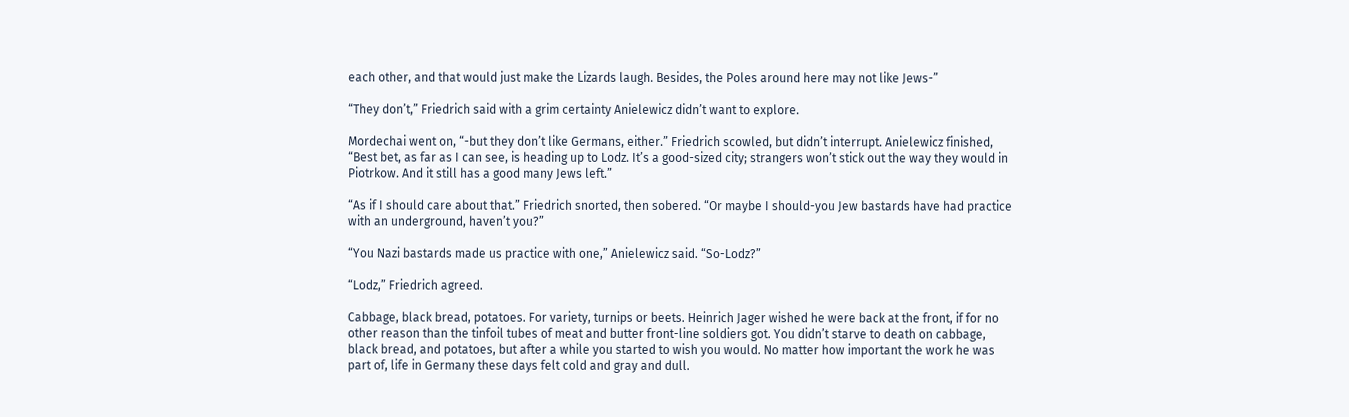each other, and that would just make the Lizards laugh. Besides, the Poles around here may not like Jews-”

“They don’t,” Friedrich said with a grim certainty Anielewicz didn’t want to explore.

Mordechai went on, “-but they don’t like Germans, either.” Friedrich scowled, but didn’t interrupt. Anielewicz finished, “Best bet, as far as I can see, is heading up to Lodz. It’s a good-sized city; strangers won’t stick out the way they would in Piotrkow. And it still has a good many Jews left.”

“As if I should care about that.” Friedrich snorted, then sobered. “Or maybe I should-you Jew bastards have had practice with an underground, haven’t you?”

“You Nazi bastards made us practice with one,” Anielewicz said. “So-Lodz?”

“Lodz,” Friedrich agreed.

Cabbage, black bread, potatoes. For variety, turnips or beets. Heinrich Jager wished he were back at the front, if for no other reason than the tinfoil tubes of meat and butter front-line soldiers got. You didn’t starve to death on cabbage, black bread, and potatoes, but after a while you started to wish you would. No matter how important the work he was part of, life in Germany these days felt cold and gray and dull.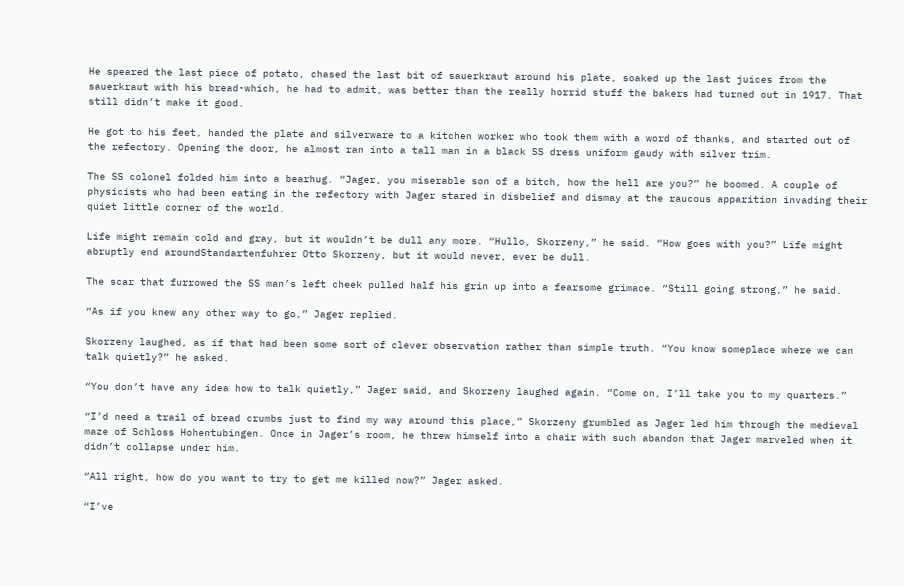He speared the last piece of potato, chased the last bit of sauerkraut around his plate, soaked up the last juices from the sauerkraut with his bread-which, he had to admit, was better than the really horrid stuff the bakers had turned out in 1917. That still didn’t make it good.

He got to his feet, handed the plate and silverware to a kitchen worker who took them with a word of thanks, and started out of the refectory. Opening the door, he almost ran into a tall man in a black SS dress uniform gaudy with silver trim.

The SS colonel folded him into a bearhug. “Jager, you miserable son of a bitch, how the hell are you?” he boomed. A couple of physicists who had been eating in the refectory with Jager stared in disbelief and dismay at the raucous apparition invading their quiet little corner of the world.

Life might remain cold and gray, but it wouldn’t be dull any more. “Hullo, Skorzeny,” he said. “How goes with you?” Life might abruptly end aroundStandartenfuhrer Otto Skorzeny, but it would never, ever be dull.

The scar that furrowed the SS man’s left cheek pulled half his grin up into a fearsome grimace. “Still going strong,” he said.

“As if you knew any other way to go,” Jager replied.

Skorzeny laughed, as if that had been some sort of clever observation rather than simple truth. “You know someplace where we can talk quietly?” he asked.

“You don’t have any idea how to talk quietly,” Jager said, and Skorzeny laughed again. “Come on, I’ll take you to my quarters.”

“I’d need a trail of bread crumbs just to find my way around this place,” Skorzeny grumbled as Jager led him through the medieval maze of Schloss Hohentubingen. Once in Jager’s room, he threw himself into a chair with such abandon that Jager marveled when it didn’t collapse under him.

“All right, how do you want to try to get me killed now?” Jager asked.

“I’ve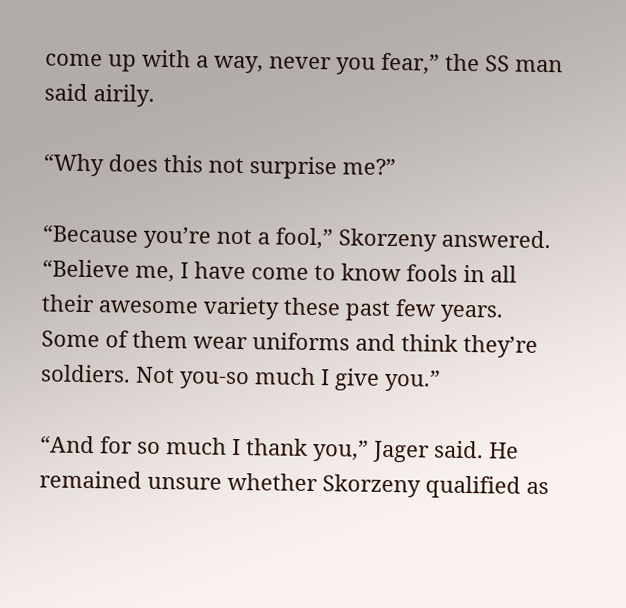come up with a way, never you fear,” the SS man said airily.

“Why does this not surprise me?”

“Because you’re not a fool,” Skorzeny answered. “Believe me, I have come to know fools in all their awesome variety these past few years. Some of them wear uniforms and think they’re soldiers. Not you-so much I give you.”

“And for so much I thank you,” Jager said. He remained unsure whether Skorzeny qualified as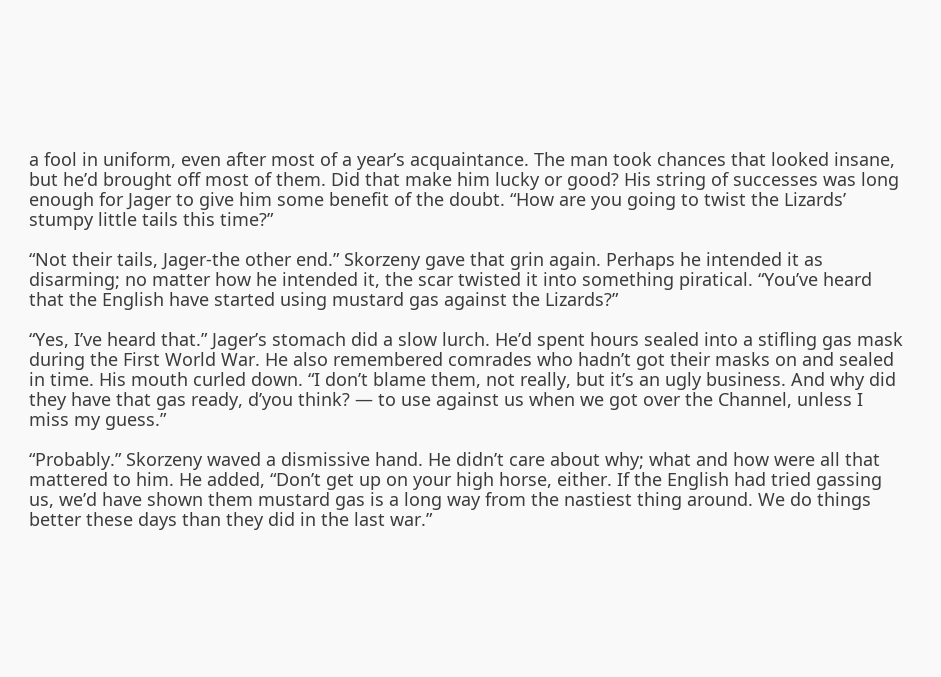a fool in uniform, even after most of a year’s acquaintance. The man took chances that looked insane, but he’d brought off most of them. Did that make him lucky or good? His string of successes was long enough for Jager to give him some benefit of the doubt. “How are you going to twist the Lizards’ stumpy little tails this time?”

“Not their tails, Jager-the other end.” Skorzeny gave that grin again. Perhaps he intended it as disarming; no matter how he intended it, the scar twisted it into something piratical. “You’ve heard that the English have started using mustard gas against the Lizards?”

“Yes, I’ve heard that.” Jager’s stomach did a slow lurch. He’d spent hours sealed into a stifling gas mask during the First World War. He also remembered comrades who hadn’t got their masks on and sealed in time. His mouth curled down. “I don’t blame them, not really, but it’s an ugly business. And why did they have that gas ready, d’you think? — to use against us when we got over the Channel, unless I miss my guess.”

“Probably.” Skorzeny waved a dismissive hand. He didn’t care about why; what and how were all that mattered to him. He added, “Don’t get up on your high horse, either. If the English had tried gassing us, we’d have shown them mustard gas is a long way from the nastiest thing around. We do things better these days than they did in the last war.”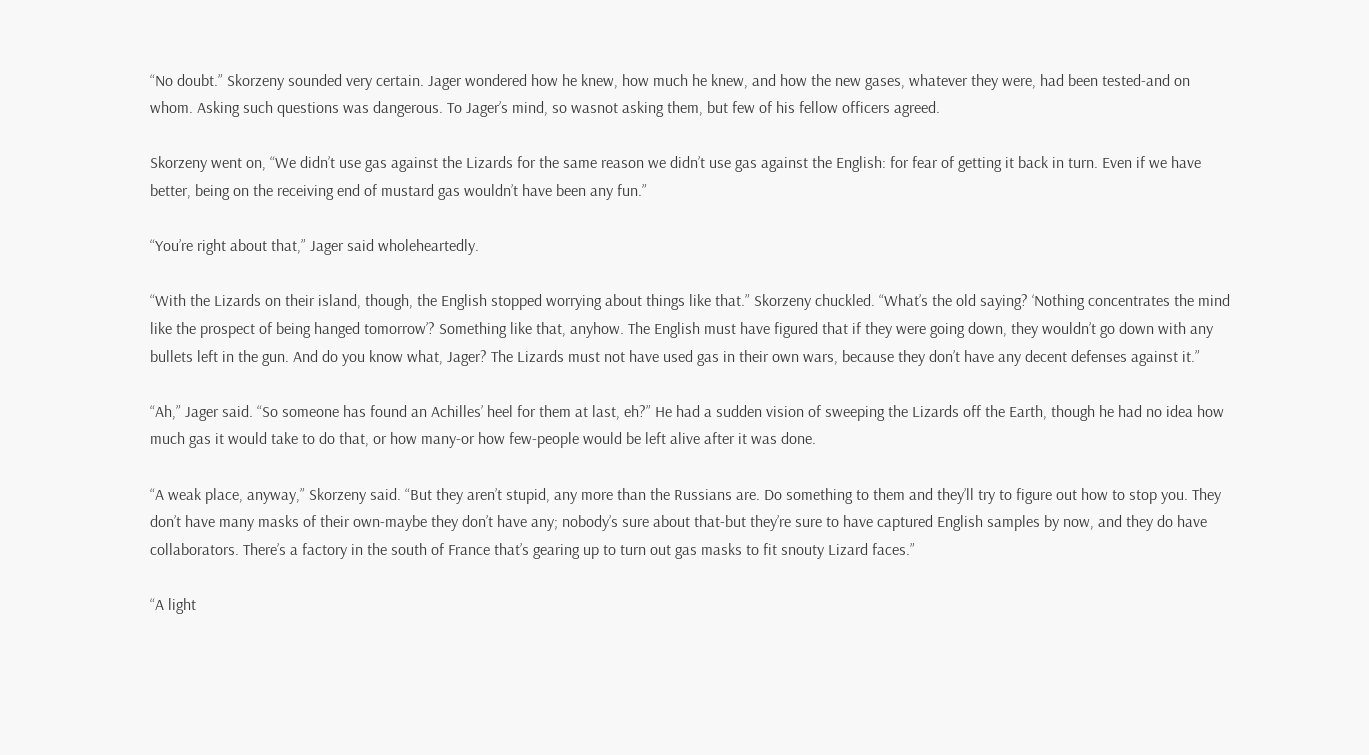“No doubt.” Skorzeny sounded very certain. Jager wondered how he knew, how much he knew, and how the new gases, whatever they were, had been tested-and on whom. Asking such questions was dangerous. To Jager’s mind, so wasnot asking them, but few of his fellow officers agreed.

Skorzeny went on, “We didn’t use gas against the Lizards for the same reason we didn’t use gas against the English: for fear of getting it back in turn. Even if we have better, being on the receiving end of mustard gas wouldn’t have been any fun.”

“You’re right about that,” Jager said wholeheartedly.

“With the Lizards on their island, though, the English stopped worrying about things like that.” Skorzeny chuckled. “What’s the old saying? ‘Nothing concentrates the mind like the prospect of being hanged tomorrow’? Something like that, anyhow. The English must have figured that if they were going down, they wouldn’t go down with any bullets left in the gun. And do you know what, Jager? The Lizards must not have used gas in their own wars, because they don’t have any decent defenses against it.”

“Ah,” Jager said. “So someone has found an Achilles’ heel for them at last, eh?” He had a sudden vision of sweeping the Lizards off the Earth, though he had no idea how much gas it would take to do that, or how many-or how few-people would be left alive after it was done.

“A weak place, anyway,” Skorzeny said. “But they aren’t stupid, any more than the Russians are. Do something to them and they’ll try to figure out how to stop you. They don’t have many masks of their own-maybe they don’t have any; nobody’s sure about that-but they’re sure to have captured English samples by now, and they do have collaborators. There’s a factory in the south of France that’s gearing up to turn out gas masks to fit snouty Lizard faces.”

“A light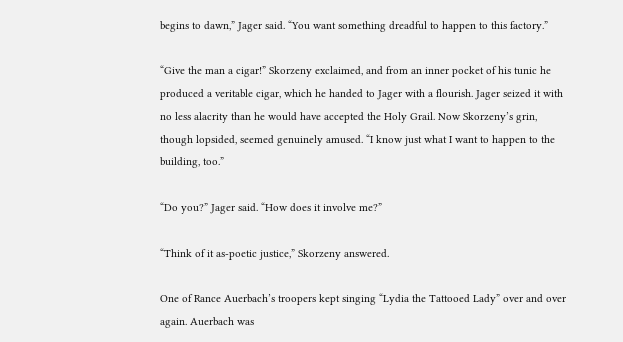begins to dawn,” Jager said. “You want something dreadful to happen to this factory.”

“Give the man a cigar!” Skorzeny exclaimed, and from an inner pocket of his tunic he produced a veritable cigar, which he handed to Jager with a flourish. Jager seized it with no less alacrity than he would have accepted the Holy Grail. Now Skorzeny’s grin, though lopsided, seemed genuinely amused. “I know just what I want to happen to the building, too.”

“Do you?” Jager said. “How does it involve me?”

“Think of it as-poetic justice,” Skorzeny answered.

One of Rance Auerbach’s troopers kept singing “Lydia the Tattooed Lady” over and over again. Auerbach was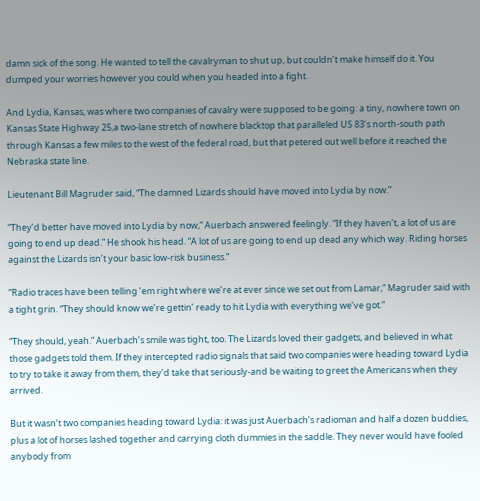damn sick of the song. He wanted to tell the cavalryman to shut up, but couldn’t make himself do it. You dumped your worries however you could when you headed into a fight.

And Lydia, Kansas, was where two companies of cavalry were supposed to be going: a tiny, nowhere town on Kansas State Highway 25,a two-lane stretch of nowhere blacktop that paralleled US 83’s north-south path through Kansas a few miles to the west of the federal road, but that petered out well before it reached the Nebraska state line.

Lieutenant Bill Magruder said, “The damned Lizards should have moved into Lydia by now.”

“They’d better have moved into Lydia by now,” Auerbach answered feelingly. “If they haven’t, a lot of us are going to end up dead.” He shook his head. “A lot of us are going to end up dead any which way. Riding horses against the Lizards isn’t your basic low-risk business.”

“Radio traces have been telling ’em right where we’re at ever since we set out from Lamar,” Magruder said with a tight grin. “They should know we’re gettin’ ready to hit Lydia with everything we’ve got.”

“They should, yeah.” Auerbach’s smile was tight, too. The Lizards loved their gadgets, and believed in what those gadgets told them. If they intercepted radio signals that said two companies were heading toward Lydia to try to take it away from them, they’d take that seriously-and be waiting to greet the Americans when they arrived.

But it wasn’t two companies heading toward Lydia: it was just Auerbach’s radioman and half a dozen buddies, plus a lot of horses lashed together and carrying cloth dummies in the saddle. They never would have fooled anybody from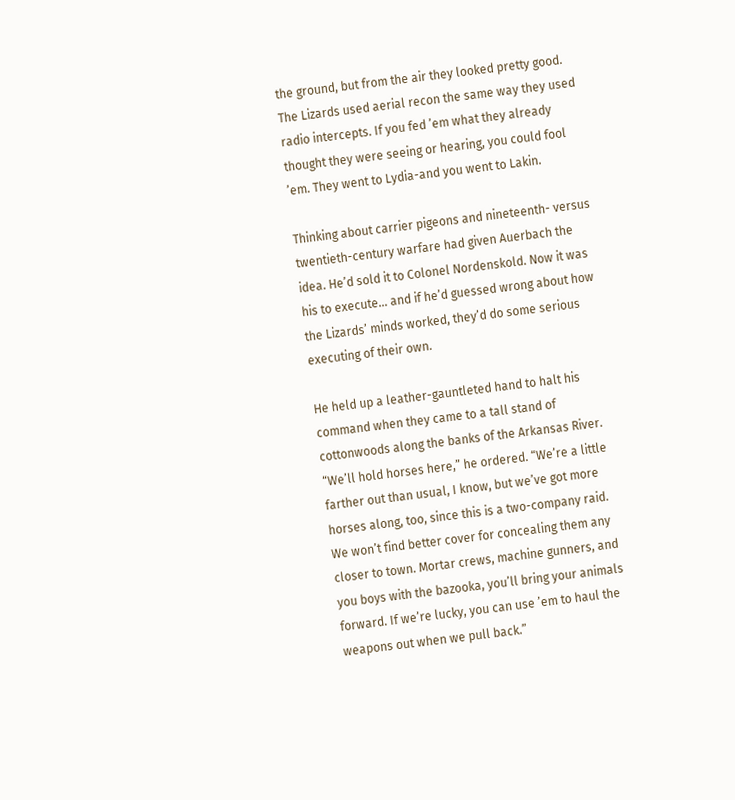the ground, but from the air they looked pretty good. The Lizards used aerial recon the same way they used radio intercepts. If you fed ’em what they already thought they were seeing or hearing, you could fool ’em. They went to Lydia-and you went to Lakin.

Thinking about carrier pigeons and nineteenth- versus twentieth-century warfare had given Auerbach the idea. He’d sold it to Colonel Nordenskold. Now it was his to execute… and if he’d guessed wrong about how the Lizards’ minds worked, they’d do some serious executing of their own.

He held up a leather-gauntleted hand to halt his command when they came to a tall stand of cottonwoods along the banks of the Arkansas River. “We’ll hold horses here,” he ordered. “We’re a little farther out than usual, I know, but we’ve got more horses along, too, since this is a two-company raid. We won’t find better cover for concealing them any closer to town. Mortar crews, machine gunners, and you boys with the bazooka, you’ll bring your animals forward. If we’re lucky, you can use ’em to haul the weapons out when we pull back.”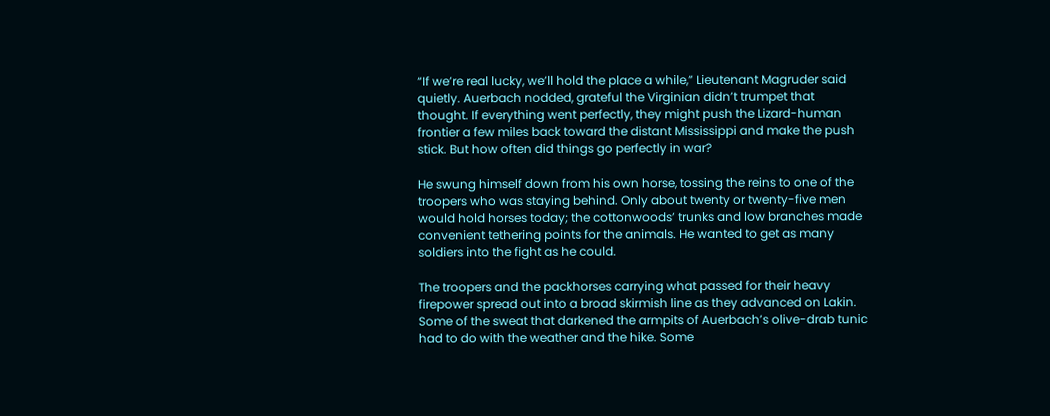“If we’re real lucky, we’ll hold the place a while,” Lieutenant Magruder said quietly. Auerbach nodded, grateful the Virginian didn’t trumpet that thought. If everything went perfectly, they might push the Lizard-human frontier a few miles back toward the distant Mississippi and make the push stick. But how often did things go perfectly in war?

He swung himself down from his own horse, tossing the reins to one of the troopers who was staying behind. Only about twenty or twenty-five men would hold horses today; the cottonwoods’ trunks and low branches made convenient tethering points for the animals. He wanted to get as many soldiers into the fight as he could.

The troopers and the packhorses carrying what passed for their heavy firepower spread out into a broad skirmish line as they advanced on Lakin. Some of the sweat that darkened the armpits of Auerbach’s olive-drab tunic had to do with the weather and the hike. Some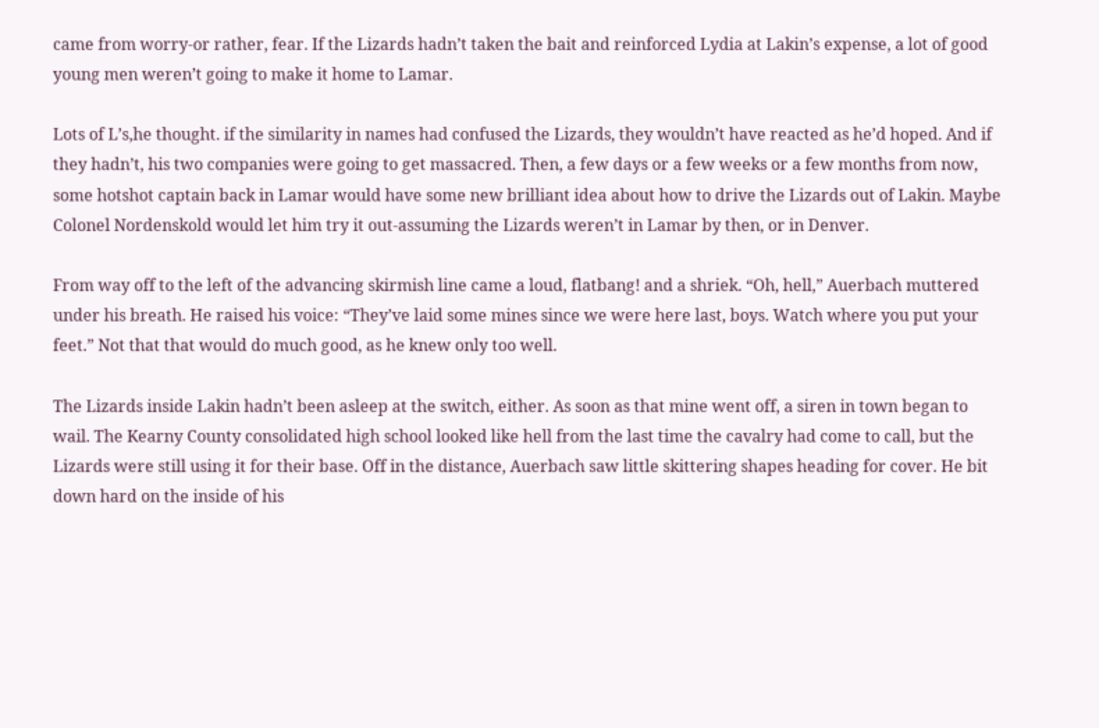came from worry-or rather, fear. If the Lizards hadn’t taken the bait and reinforced Lydia at Lakin’s expense, a lot of good young men weren’t going to make it home to Lamar.

Lots of L’s,he thought. if the similarity in names had confused the Lizards, they wouldn’t have reacted as he’d hoped. And if they hadn’t, his two companies were going to get massacred. Then, a few days or a few weeks or a few months from now, some hotshot captain back in Lamar would have some new brilliant idea about how to drive the Lizards out of Lakin. Maybe Colonel Nordenskold would let him try it out-assuming the Lizards weren’t in Lamar by then, or in Denver.

From way off to the left of the advancing skirmish line came a loud, flatbang! and a shriek. “Oh, hell,” Auerbach muttered under his breath. He raised his voice: “They’ve laid some mines since we were here last, boys. Watch where you put your feet.” Not that that would do much good, as he knew only too well.

The Lizards inside Lakin hadn’t been asleep at the switch, either. As soon as that mine went off, a siren in town began to wail. The Kearny County consolidated high school looked like hell from the last time the cavalry had come to call, but the Lizards were still using it for their base. Off in the distance, Auerbach saw little skittering shapes heading for cover. He bit down hard on the inside of his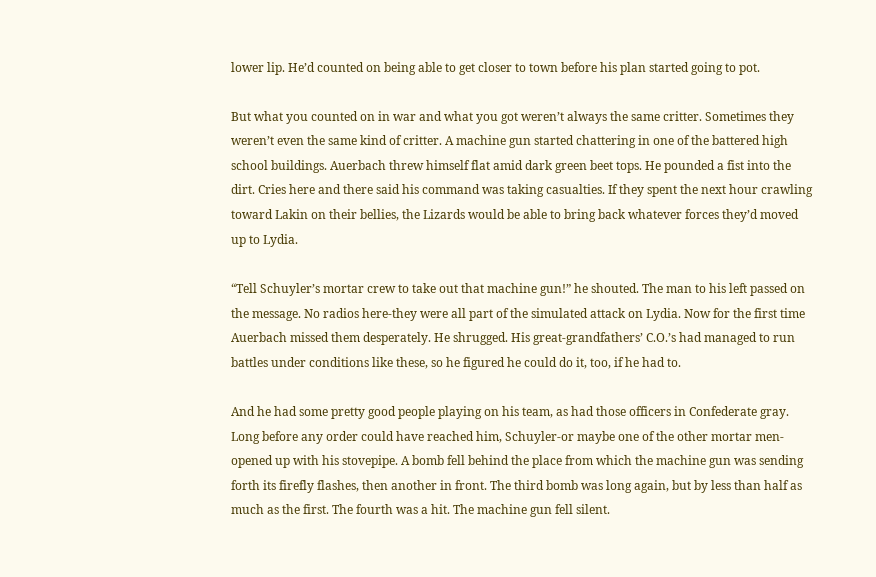lower lip. He’d counted on being able to get closer to town before his plan started going to pot.

But what you counted on in war and what you got weren’t always the same critter. Sometimes they weren’t even the same kind of critter. A machine gun started chattering in one of the battered high school buildings. Auerbach threw himself flat amid dark green beet tops. He pounded a fist into the dirt. Cries here and there said his command was taking casualties. If they spent the next hour crawling toward Lakin on their bellies, the Lizards would be able to bring back whatever forces they’d moved up to Lydia.

“Tell Schuyler’s mortar crew to take out that machine gun!” he shouted. The man to his left passed on the message. No radios here-they were all part of the simulated attack on Lydia. Now for the first time Auerbach missed them desperately. He shrugged. His great-grandfathers’ C.O.’s had managed to run battles under conditions like these, so he figured he could do it, too, if he had to.

And he had some pretty good people playing on his team, as had those officers in Confederate gray. Long before any order could have reached him, Schuyler-or maybe one of the other mortar men-opened up with his stovepipe. A bomb fell behind the place from which the machine gun was sending forth its firefly flashes, then another in front. The third bomb was long again, but by less than half as much as the first. The fourth was a hit. The machine gun fell silent.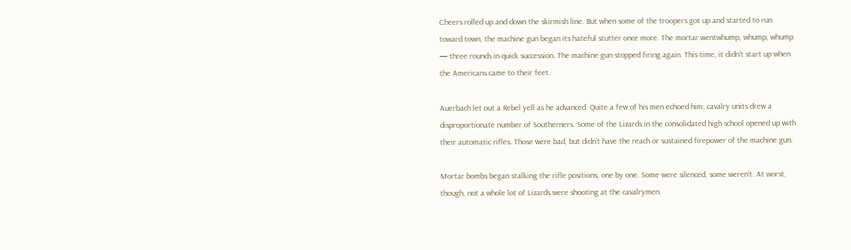Cheers rolled up and down the skirmish line. But when some of the troopers got up and started to run toward town, the machine gun began its hateful stutter once more. The mortar wentwhump, whump, whump — three rounds in quick succession. The machine gun stopped firing again. This time, it didn’t start up when the Americans came to their feet.

Auerbach let out a Rebel yell as he advanced. Quite a few of his men echoed him; cavalry units drew a disproportionate number of Southerners. Some of the Lizards in the consolidated high school opened up with their automatic rifles. Those were bad, but didn’t have the reach or sustained firepower of the machine gun.

Mortar bombs began stalking the rifle positions, one by one. Some were silenced, some weren’t. At worst, though, not a whole lot of Lizards were shooting at the cavalrymen.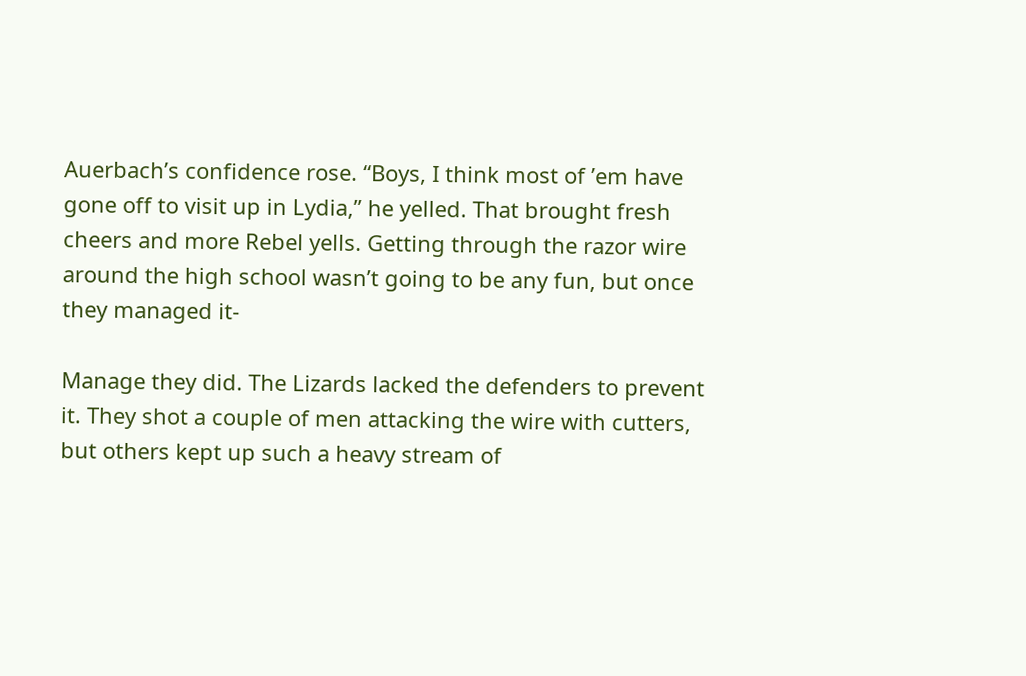Auerbach’s confidence rose. “Boys, I think most of ’em have gone off to visit up in Lydia,” he yelled. That brought fresh cheers and more Rebel yells. Getting through the razor wire around the high school wasn’t going to be any fun, but once they managed it-

Manage they did. The Lizards lacked the defenders to prevent it. They shot a couple of men attacking the wire with cutters, but others kept up such a heavy stream of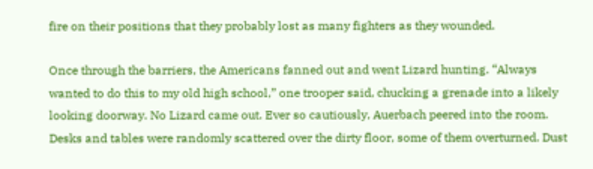fire on their positions that they probably lost as many fighters as they wounded.

Once through the barriers, the Americans fanned out and went Lizard hunting. “Always wanted to do this to my old high school,” one trooper said, chucking a grenade into a likely looking doorway. No Lizard came out. Ever so cautiously, Auerbach peered into the room. Desks and tables were randomly scattered over the dirty floor, some of them overturned. Dust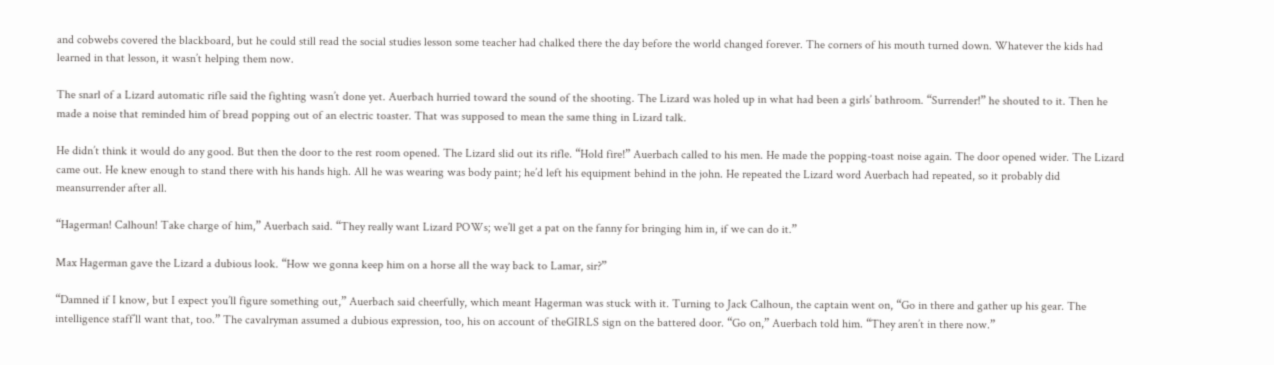and cobwebs covered the blackboard, but he could still read the social studies lesson some teacher had chalked there the day before the world changed forever. The corners of his mouth turned down. Whatever the kids had learned in that lesson, it wasn’t helping them now.

The snarl of a Lizard automatic rifle said the fighting wasn’t done yet. Auerbach hurried toward the sound of the shooting. The Lizard was holed up in what had been a girls’ bathroom. “Surrender!” he shouted to it. Then he made a noise that reminded him of bread popping out of an electric toaster. That was supposed to mean the same thing in Lizard talk.

He didn’t think it would do any good. But then the door to the rest room opened. The Lizard slid out its rifle. “Hold fire!” Auerbach called to his men. He made the popping-toast noise again. The door opened wider. The Lizard came out. He knew enough to stand there with his hands high. All he was wearing was body paint; he’d left his equipment behind in the john. He repeated the Lizard word Auerbach had repeated, so it probably did meansurrender after all.

“Hagerman! Calhoun! Take charge of him,” Auerbach said. “They really want Lizard POWs; we’ll get a pat on the fanny for bringing him in, if we can do it.”

Max Hagerman gave the Lizard a dubious look. “How we gonna keep him on a horse all the way back to Lamar, sir?”

“Damned if I know, but I expect you’ll figure something out,” Auerbach said cheerfully, which meant Hagerman was stuck with it. Turning to Jack Calhoun, the captain went on, “Go in there and gather up his gear. The intelligence staff’ll want that, too.” The cavalryman assumed a dubious expression, too, his on account of theGIRLS sign on the battered door. “Go on,” Auerbach told him. “They aren’t in there now.”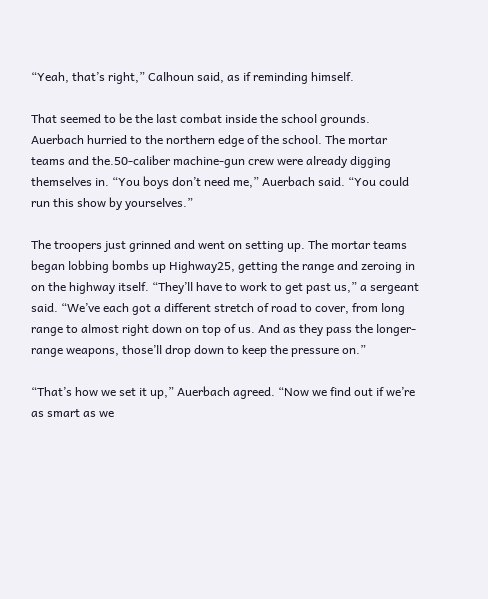“Yeah, that’s right,” Calhoun said, as if reminding himself.

That seemed to be the last combat inside the school grounds. Auerbach hurried to the northern edge of the school. The mortar teams and the.50-caliber machine-gun crew were already digging themselves in. “You boys don’t need me,” Auerbach said. “You could run this show by yourselves.”

The troopers just grinned and went on setting up. The mortar teams began lobbing bombs up Highway25, getting the range and zeroing in on the highway itself. “They’ll have to work to get past us,” a sergeant said. “We’ve each got a different stretch of road to cover, from long range to almost right down on top of us. And as they pass the longer-range weapons, those’ll drop down to keep the pressure on.”

“That’s how we set it up,” Auerbach agreed. “Now we find out if we’re as smart as we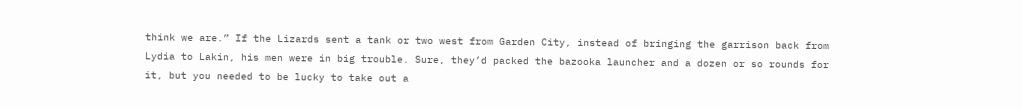think we are.” If the Lizards sent a tank or two west from Garden City, instead of bringing the garrison back from Lydia to Lakin, his men were in big trouble. Sure, they’d packed the bazooka launcher and a dozen or so rounds for it, but you needed to be lucky to take out a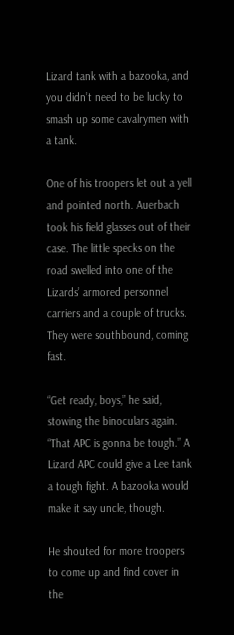Lizard tank with a bazooka, and you didn’t need to be lucky to smash up some cavalrymen with a tank.

One of his troopers let out a yell and pointed north. Auerbach took his field glasses out of their case. The little specks on the road swelled into one of the Lizards’ armored personnel carriers and a couple of trucks. They were southbound, coming fast.

“Get ready, boys,” he said, stowing the binoculars again. “That APC is gonna be tough.” A Lizard APC could give a Lee tank a tough fight. A bazooka would make it say uncle, though.

He shouted for more troopers to come up and find cover in the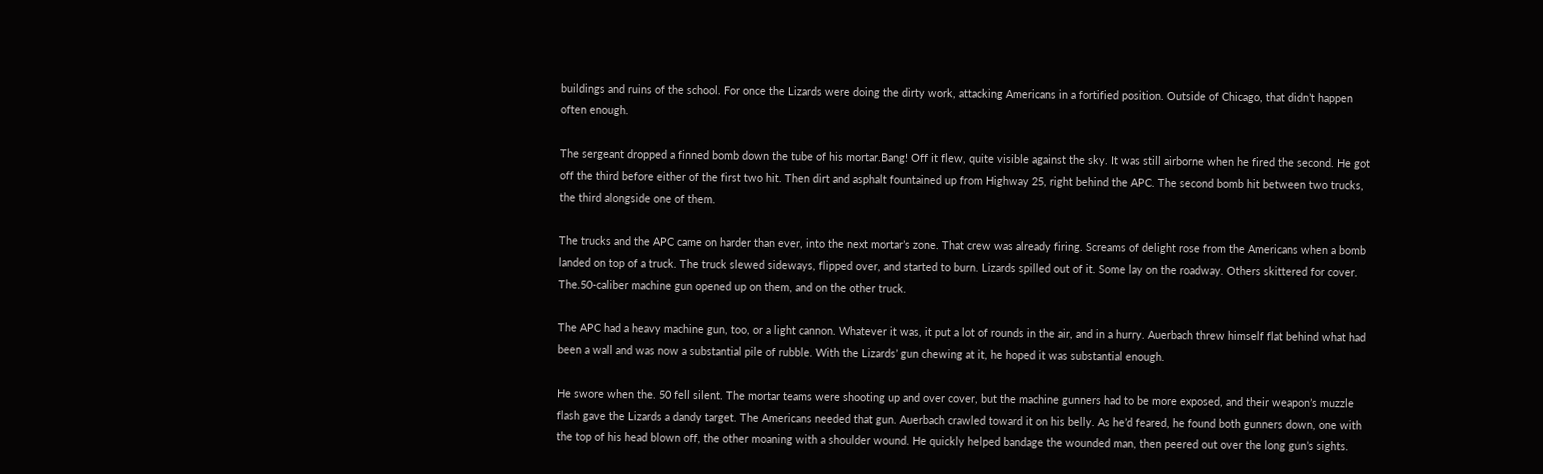buildings and ruins of the school. For once the Lizards were doing the dirty work, attacking Americans in a fortified position. Outside of Chicago, that didn’t happen often enough.

The sergeant dropped a finned bomb down the tube of his mortar.Bang! Off it flew, quite visible against the sky. It was still airborne when he fired the second. He got off the third before either of the first two hit. Then dirt and asphalt fountained up from Highway 25, right behind the APC. The second bomb hit between two trucks, the third alongside one of them.

The trucks and the APC came on harder than ever, into the next mortar’s zone. That crew was already firing. Screams of delight rose from the Americans when a bomb landed on top of a truck. The truck slewed sideways, flipped over, and started to burn. Lizards spilled out of it. Some lay on the roadway. Others skittered for cover. The.50-caliber machine gun opened up on them, and on the other truck.

The APC had a heavy machine gun, too, or a light cannon. Whatever it was, it put a lot of rounds in the air, and in a hurry. Auerbach threw himself flat behind what had been a wall and was now a substantial pile of rubble. With the Lizards’ gun chewing at it, he hoped it was substantial enough.

He swore when the. 50 fell silent. The mortar teams were shooting up and over cover, but the machine gunners had to be more exposed, and their weapon’s muzzle flash gave the Lizards a dandy target. The Americans needed that gun. Auerbach crawled toward it on his belly. As he’d feared, he found both gunners down, one with the top of his head blown off, the other moaning with a shoulder wound. He quickly helped bandage the wounded man, then peered out over the long gun’s sights.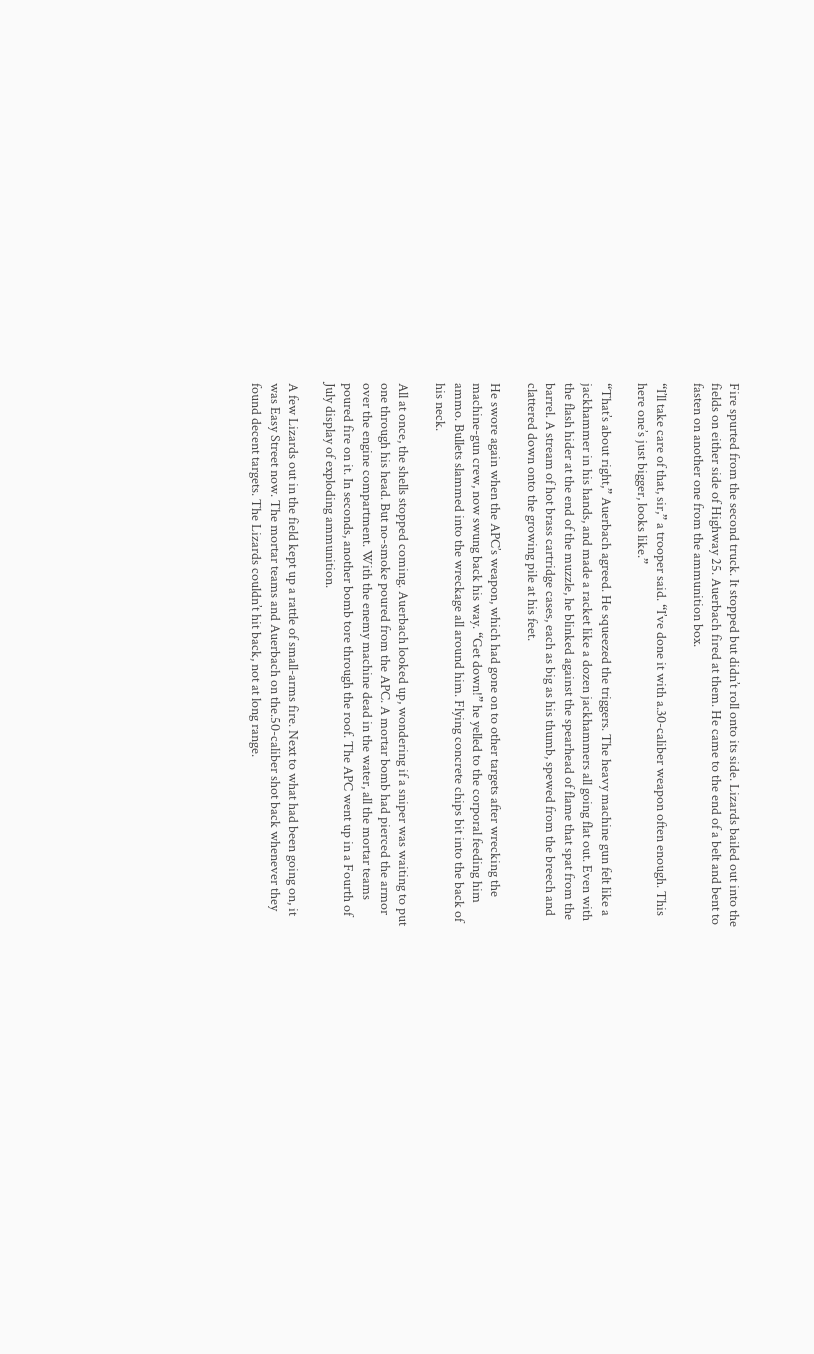Fire spurted from the second truck. It stopped but didn’t roll onto its side. Lizards bailed out into the fields on either side of Highway 25. Auerbach fired at them. He came to the end of a belt and bent to fasten on another one from the ammunition box.

“I’ll take care of that, sir,” a trooper said. “I’ve done it with a.30-caliber weapon often enough. This here one’s just bigger, looks like.”

“That’s about right,” Auerbach agreed. He squeezed the triggers. The heavy machine gun felt like a jackhammer in his hands, and made a racket like a dozen jackhammers all going flat out. Even with the flash hider at the end of the muzzle, he blinked against the spearhead of flame that spat from the barrel. A stream of hot brass cartridge cases, each as big as his thumb, spewed from the breech and clattered down onto the growing pile at his feet.

He swore again when the APC’s weapon, which had gone on to other targets after wrecking the machine-gun crew, now swung back his way. “Get down!” he yelled to the corporal feeding him ammo. Bullets slammed into the wreckage all around him. Flying concrete chips bit into the back of his neck.

All at once, the shells stopped coming. Auerbach looked up, wondering if a sniper was waiting to put one through his head. But no-smoke poured from the APC. A mortar bomb had pierced the armor over the engine compartment. With the enemy machine dead in the water, all the mortar teams poured fire on it. In seconds, another bomb tore through the roof. The APC went up in a Fourth of July display of exploding ammunition.

A few Lizards out in the field kept up a rattle of small-arms fire. Next to what had been going on, it was Easy Street now. The mortar teams and Auerbach on the.50-caliber shot back whenever they found decent targets. The Lizards couldn’t hit back, not at long range.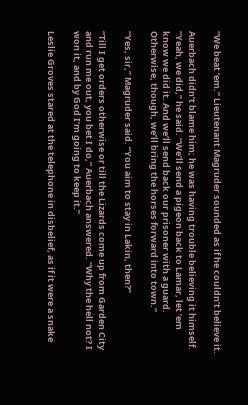“We beat ’em.” Lieutenant Magruder sounded as if he couldn’t believe it.

Auerbach didn’t blame him; he was having trouble believing it himself. “Yeah, we did,” he said. “We’ll send a pigeon back to Lamar, let ’em know we did it. And we’ll send back our prisoner with a guard. Otherwise, though, we’ll bring the horses forward into town.”

“Yes, sir,” Magruder said. “You aim to stay in Lakin, then?”

“Till I get orders otherwise or till the Lizards come up from Garden City and run me out, you bet I do,” Auerbach answered. “Why the hell not? I won it, and by God I’m going to keep it.”

Leslie Groves stared at the telephone in disbelief, as if it were a snake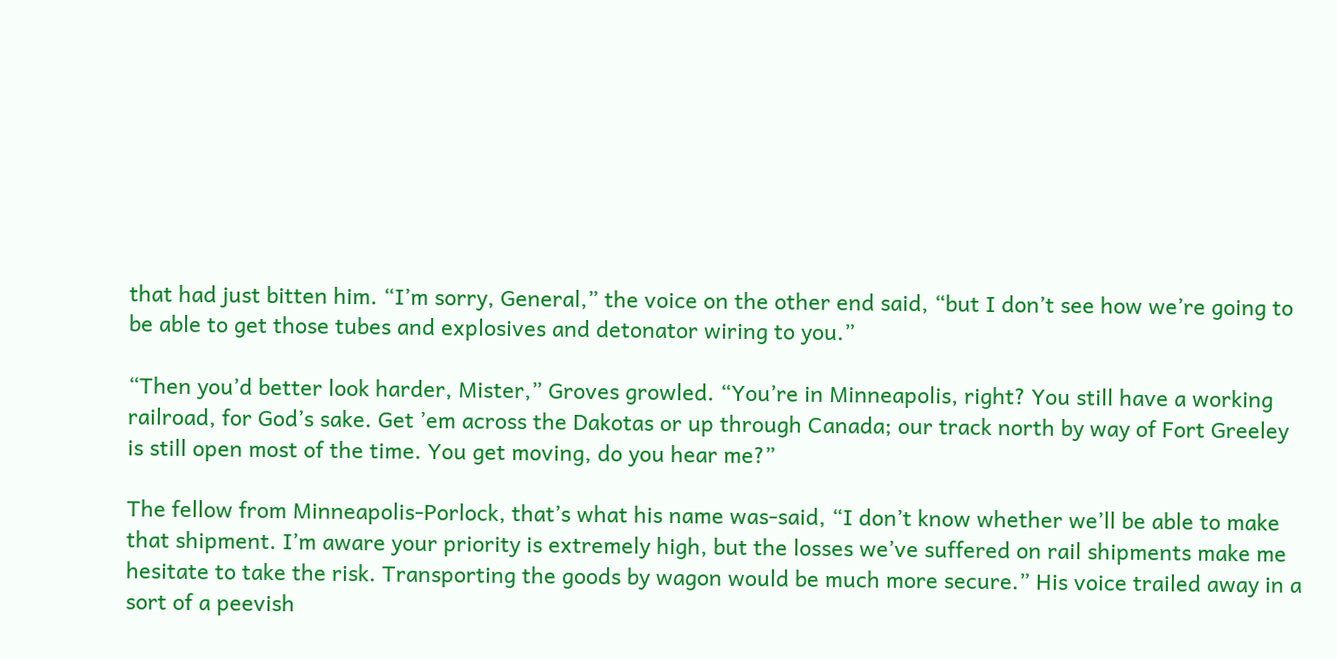that had just bitten him. “I’m sorry, General,” the voice on the other end said, “but I don’t see how we’re going to be able to get those tubes and explosives and detonator wiring to you.”

“Then you’d better look harder, Mister,” Groves growled. “You’re in Minneapolis, right? You still have a working railroad, for God’s sake. Get ’em across the Dakotas or up through Canada; our track north by way of Fort Greeley is still open most of the time. You get moving, do you hear me?”

The fellow from Minneapolis-Porlock, that’s what his name was-said, “I don’t know whether we’ll be able to make that shipment. I’m aware your priority is extremely high, but the losses we’ve suffered on rail shipments make me hesitate to take the risk. Transporting the goods by wagon would be much more secure.” His voice trailed away in a sort of a peevish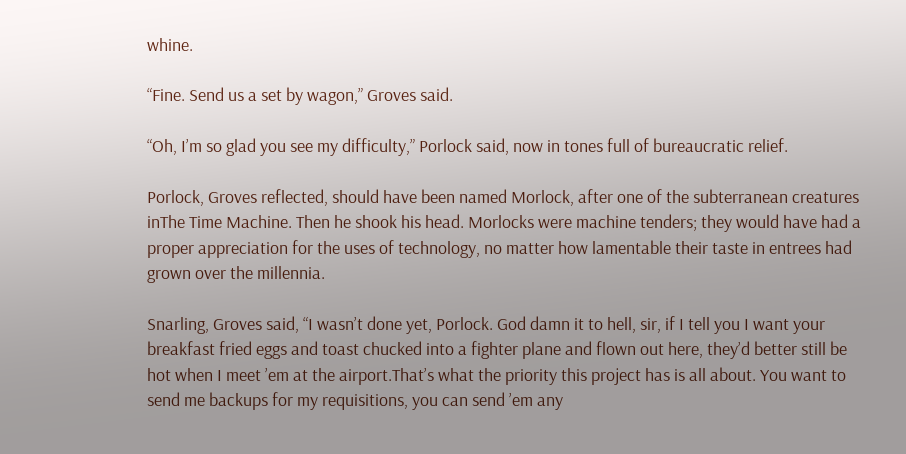whine.

“Fine. Send us a set by wagon,” Groves said.

“Oh, I’m so glad you see my difficulty,” Porlock said, now in tones full of bureaucratic relief.

Porlock, Groves reflected, should have been named Morlock, after one of the subterranean creatures inThe Time Machine. Then he shook his head. Morlocks were machine tenders; they would have had a proper appreciation for the uses of technology, no matter how lamentable their taste in entrees had grown over the millennia.

Snarling, Groves said, “I wasn’t done yet, Porlock. God damn it to hell, sir, if I tell you I want your breakfast fried eggs and toast chucked into a fighter plane and flown out here, they’d better still be hot when I meet ’em at the airport.That’s what the priority this project has is all about. You want to send me backups for my requisitions, you can send ’em any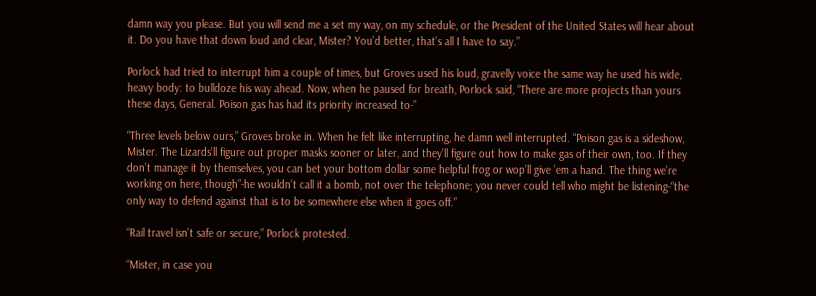damn way you please. But you will send me a set my way, on my schedule, or the President of the United States will hear about it. Do you have that down loud and clear, Mister? You’d better, that’s all I have to say.”

Porlock had tried to interrupt him a couple of times, but Groves used his loud, gravelly voice the same way he used his wide, heavy body: to bulldoze his way ahead. Now, when he paused for breath, Porlock said, “There are more projects than yours these days, General. Poison gas has had its priority increased to-”

“Three levels below ours,” Groves broke in. When he felt like interrupting, he damn well interrupted. “Poison gas is a sideshow, Mister. The Lizards’ll figure out proper masks sooner or later, and they’ll figure out how to make gas of their own, too. If they don’t manage it by themselves, you can bet your bottom dollar some helpful frog or wop’ll give ’em a hand. The thing we’re working on here, though”-he wouldn’t call it a bomb, not over the telephone; you never could tell who might be listening-“the only way to defend against that is to be somewhere else when it goes off.”

“Rail travel isn’t safe or secure,” Porlock protested.

“Mister, in case you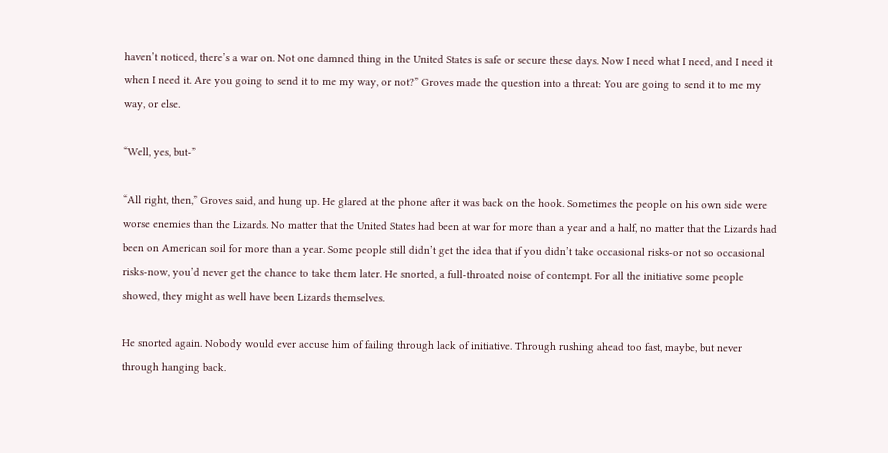haven’t noticed, there’s a war on. Not one damned thing in the United States is safe or secure these days. Now I need what I need, and I need it when I need it. Are you going to send it to me my way, or not?” Groves made the question into a threat: You are going to send it to me my way, or else.

“Well, yes, but-”

“All right, then,” Groves said, and hung up. He glared at the phone after it was back on the hook. Sometimes the people on his own side were worse enemies than the Lizards. No matter that the United States had been at war for more than a year and a half, no matter that the Lizards had been on American soil for more than a year. Some people still didn’t get the idea that if you didn’t take occasional risks-or not so occasional risks-now, you’d never get the chance to take them later. He snorted, a full-throated noise of contempt. For all the initiative some people showed, they might as well have been Lizards themselves.

He snorted again. Nobody would ever accuse him of failing through lack of initiative. Through rushing ahead too fast, maybe, but never through hanging back.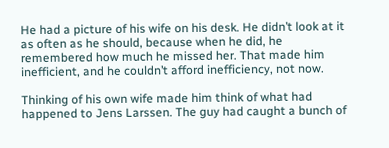He had a picture of his wife on his desk. He didn’t look at it as often as he should, because when he did, he remembered how much he missed her. That made him inefficient, and he couldn’t afford inefficiency, not now.

Thinking of his own wife made him think of what had happened to Jens Larssen. The guy had caught a bunch of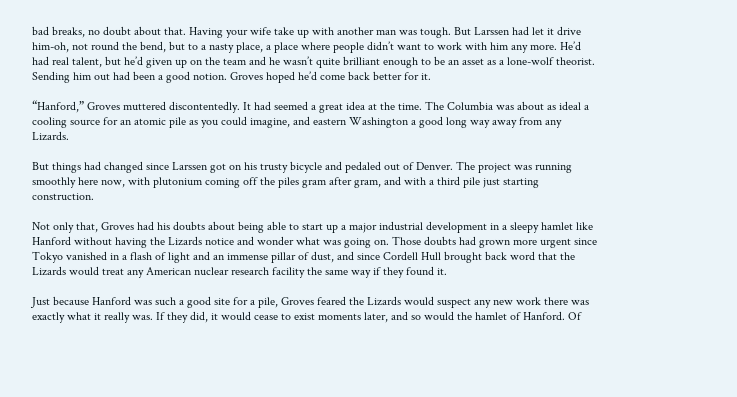bad breaks, no doubt about that. Having your wife take up with another man was tough. But Larssen had let it drive him-oh, not round the bend, but to a nasty place, a place where people didn’t want to work with him any more. He’d had real talent, but he’d given up on the team and he wasn’t quite brilliant enough to be an asset as a lone-wolf theorist. Sending him out had been a good notion. Groves hoped he’d come back better for it.

“Hanford,” Groves muttered discontentedly. It had seemed a great idea at the time. The Columbia was about as ideal a cooling source for an atomic pile as you could imagine, and eastern Washington a good long way away from any Lizards.

But things had changed since Larssen got on his trusty bicycle and pedaled out of Denver. The project was running smoothly here now, with plutonium coming off the piles gram after gram, and with a third pile just starting construction.

Not only that, Groves had his doubts about being able to start up a major industrial development in a sleepy hamlet like Hanford without having the Lizards notice and wonder what was going on. Those doubts had grown more urgent since Tokyo vanished in a flash of light and an immense pillar of dust, and since Cordell Hull brought back word that the Lizards would treat any American nuclear research facility the same way if they found it.

Just because Hanford was such a good site for a pile, Groves feared the Lizards would suspect any new work there was exactly what it really was. If they did, it would cease to exist moments later, and so would the hamlet of Hanford. Of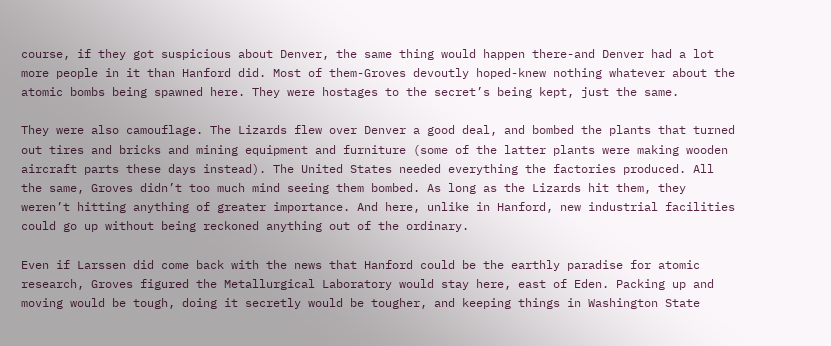course, if they got suspicious about Denver, the same thing would happen there-and Denver had a lot more people in it than Hanford did. Most of them-Groves devoutly hoped-knew nothing whatever about the atomic bombs being spawned here. They were hostages to the secret’s being kept, just the same.

They were also camouflage. The Lizards flew over Denver a good deal, and bombed the plants that turned out tires and bricks and mining equipment and furniture (some of the latter plants were making wooden aircraft parts these days instead). The United States needed everything the factories produced. All the same, Groves didn’t too much mind seeing them bombed. As long as the Lizards hit them, they weren’t hitting anything of greater importance. And here, unlike in Hanford, new industrial facilities could go up without being reckoned anything out of the ordinary.

Even if Larssen did come back with the news that Hanford could be the earthly paradise for atomic research, Groves figured the Metallurgical Laboratory would stay here, east of Eden. Packing up and moving would be tough, doing it secretly would be tougher, and keeping things in Washington State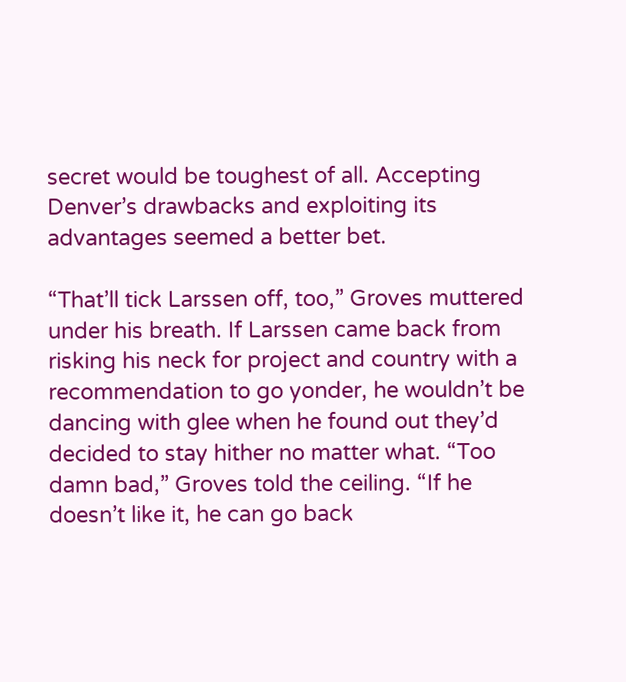secret would be toughest of all. Accepting Denver’s drawbacks and exploiting its advantages seemed a better bet.

“That’ll tick Larssen off, too,” Groves muttered under his breath. If Larssen came back from risking his neck for project and country with a recommendation to go yonder, he wouldn’t be dancing with glee when he found out they’d decided to stay hither no matter what. “Too damn bad,” Groves told the ceiling. “If he doesn’t like it, he can go back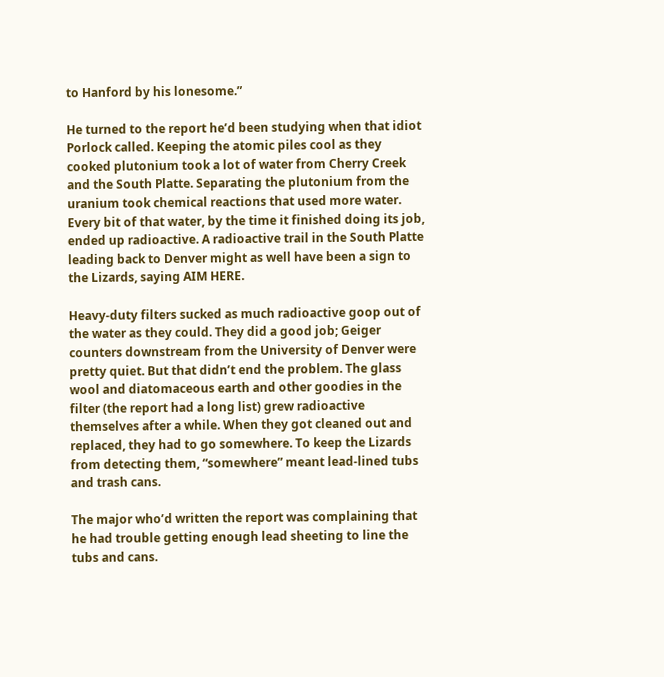to Hanford by his lonesome.”

He turned to the report he’d been studying when that idiot Porlock called. Keeping the atomic piles cool as they cooked plutonium took a lot of water from Cherry Creek and the South Platte. Separating the plutonium from the uranium took chemical reactions that used more water. Every bit of that water, by the time it finished doing its job, ended up radioactive. A radioactive trail in the South Platte leading back to Denver might as well have been a sign to the Lizards, saying AIM HERE.

Heavy-duty filters sucked as much radioactive goop out of the water as they could. They did a good job; Geiger counters downstream from the University of Denver were pretty quiet. But that didn’t end the problem. The glass wool and diatomaceous earth and other goodies in the filter (the report had a long list) grew radioactive themselves after a while. When they got cleaned out and replaced, they had to go somewhere. To keep the Lizards from detecting them, “somewhere” meant lead-lined tubs and trash cans.

The major who’d written the report was complaining that he had trouble getting enough lead sheeting to line the tubs and cans.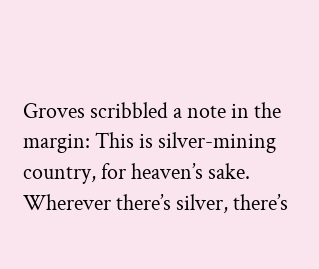Groves scribbled a note in the margin: This is silver-mining country, for heaven’s sake. Wherever there’s silver, there’s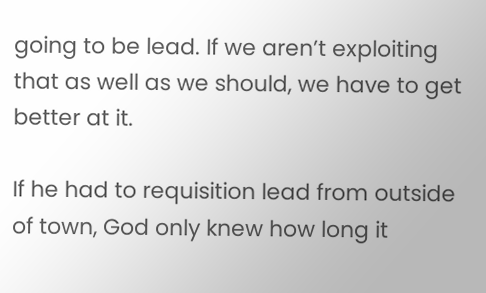going to be lead. If we aren’t exploiting that as well as we should, we have to get better at it.

If he had to requisition lead from outside of town, God only knew how long it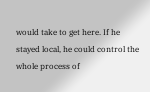would take to get here. If he stayed local, he could control the whole process of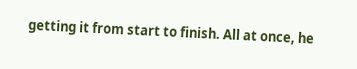getting it from start to finish. All at once, he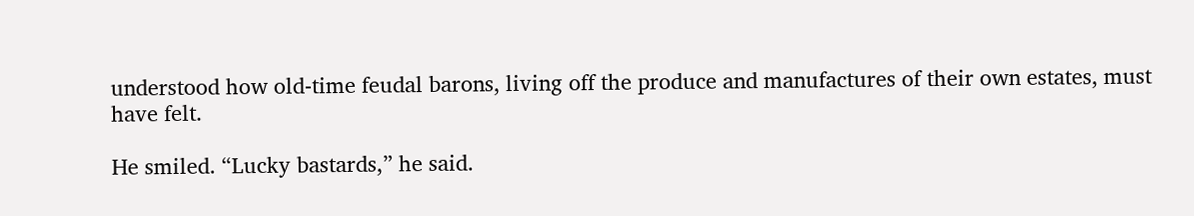understood how old-time feudal barons, living off the produce and manufactures of their own estates, must have felt.

He smiled. “Lucky bastards,” he said.